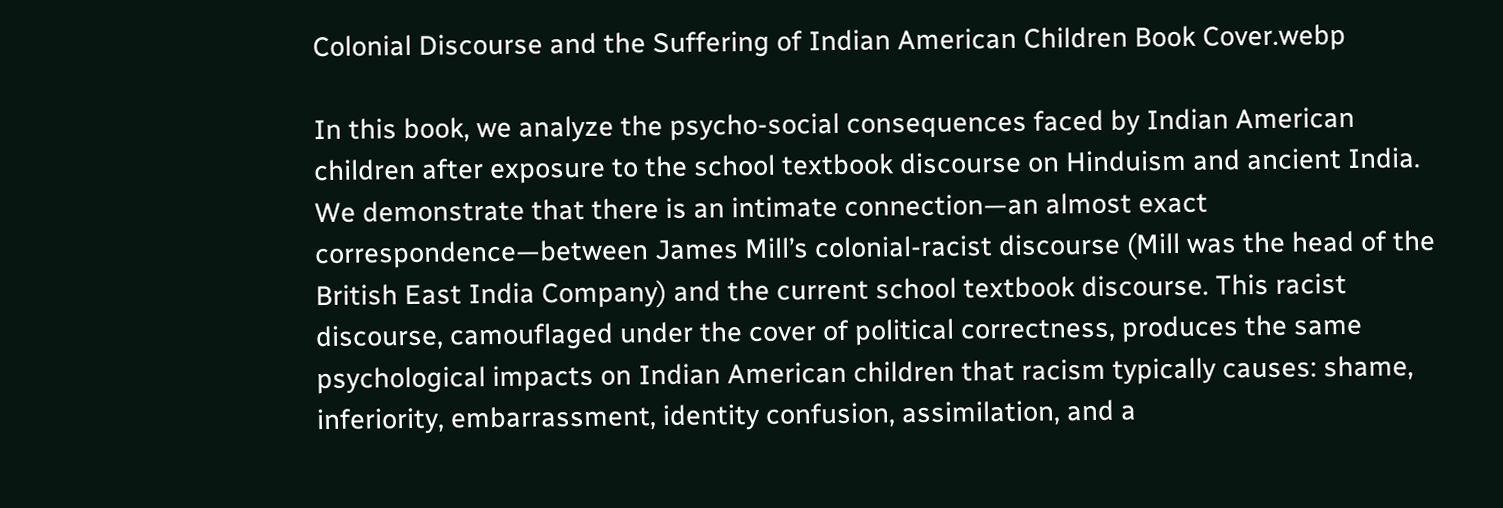Colonial Discourse and the Suffering of Indian American Children Book Cover.webp

In this book, we analyze the psycho-social consequences faced by Indian American children after exposure to the school textbook discourse on Hinduism and ancient India. We demonstrate that there is an intimate connection—an almost exact correspondence—between James Mill’s colonial-racist discourse (Mill was the head of the British East India Company) and the current school textbook discourse. This racist discourse, camouflaged under the cover of political correctness, produces the same psychological impacts on Indian American children that racism typically causes: shame, inferiority, embarrassment, identity confusion, assimilation, and a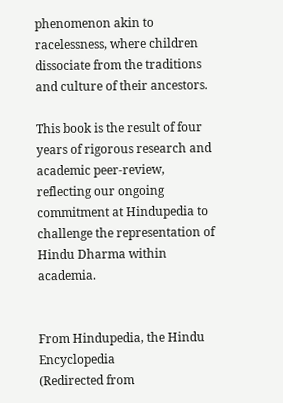phenomenon akin to racelessness, where children dissociate from the traditions and culture of their ancestors.

This book is the result of four years of rigorous research and academic peer-review, reflecting our ongoing commitment at Hindupedia to challenge the representation of Hindu Dharma within academia.


From Hindupedia, the Hindu Encyclopedia
(Redirected from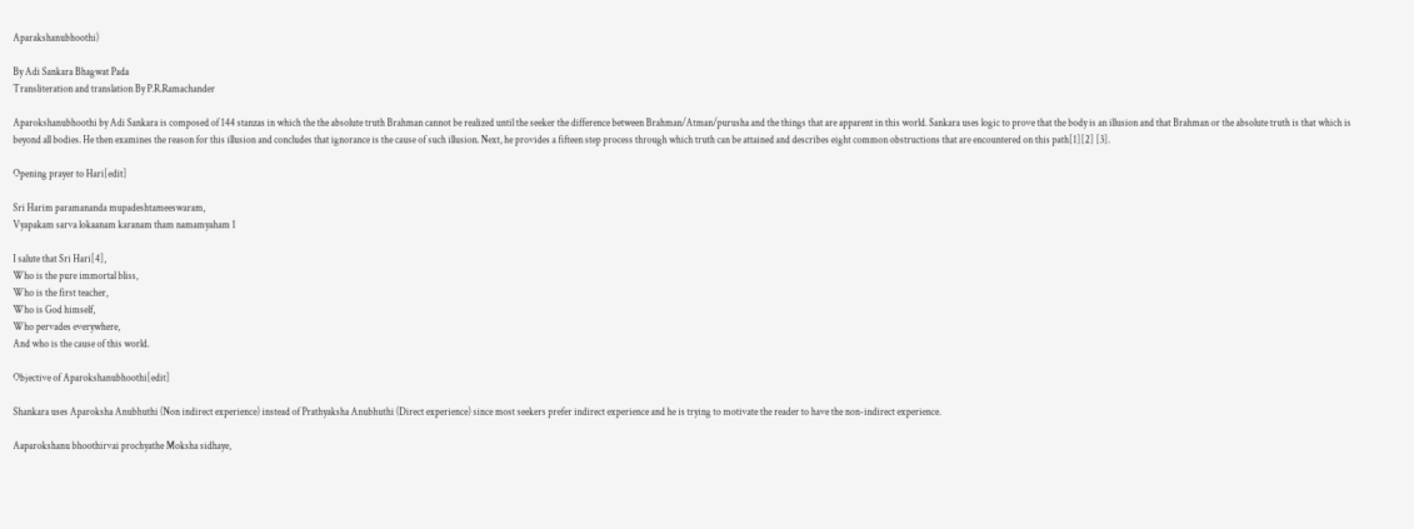Aparakshanubhoothi)

By Adi Sankara Bhagwat Pada
Transliteration and translation By P.R.Ramachander

Aparokshanubhoothi by Adi Sankara is composed of 144 stanzas in which the the absolute truth Brahman cannot be realized until the seeker the difference between Brahman/Atman/purusha and the things that are apparent in this world. Sankara uses logic to prove that the body is an illusion and that Brahman or the absolute truth is that which is beyond all bodies. He then examines the reason for this illusion and concludes that ignorance is the cause of such illusion. Next, he provides a fifteen step process through which truth can be attained and describes eight common obstructions that are encountered on this path[1][2] [3].

Opening prayer to Hari[edit]

Sri Harim paramananda mupadeshtameeswaram,
Vyapakam sarva lokaanam karanam tham namamyaham 1

I salute that Sri Hari[4],
Who is the pure immortal bliss,
Who is the first teacher,
Who is God himself,
Who pervades everywhere,
And who is the cause of this world.

Objective of Aparokshanubhoothi[edit]

Shankara uses Aparoksha Anubhuthi (Non indirect experience) instead of Prathyaksha Anubhuthi (Direct experience) since most seekers prefer indirect experience and he is trying to motivate the reader to have the non-indirect experience.

Aaparokshanu bhoothirvai prochyathe Moksha sidhaye,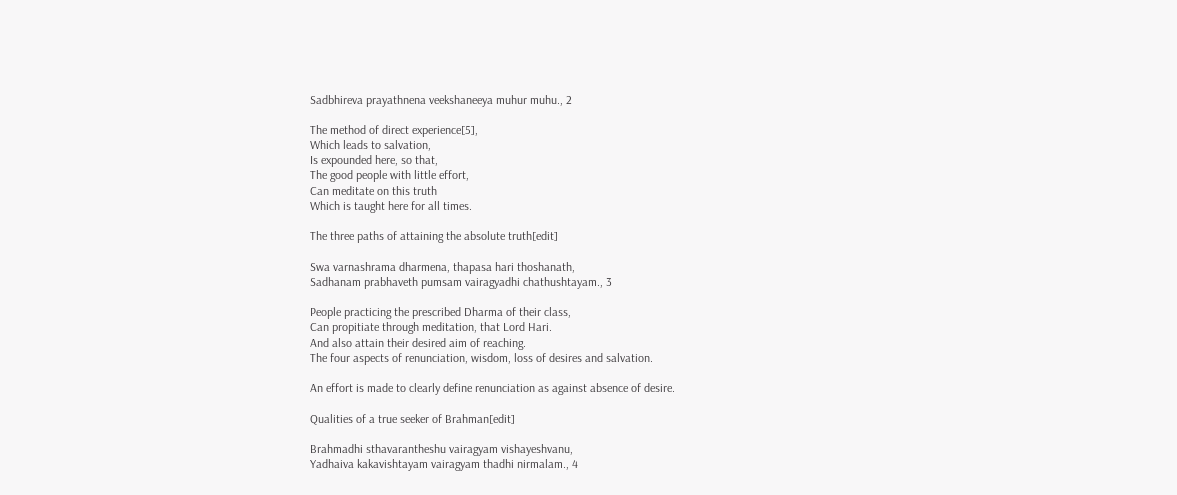Sadbhireva prayathnena veekshaneeya muhur muhu., 2

The method of direct experience[5],
Which leads to salvation,
Is expounded here, so that,
The good people with little effort,
Can meditate on this truth
Which is taught here for all times.

The three paths of attaining the absolute truth[edit]

Swa varnashrama dharmena, thapasa hari thoshanath,
Sadhanam prabhaveth pumsam vairagyadhi chathushtayam., 3

People practicing the prescribed Dharma of their class,
Can propitiate through meditation, that Lord Hari.
And also attain their desired aim of reaching.
The four aspects of renunciation, wisdom, loss of desires and salvation.

An effort is made to clearly define renunciation as against absence of desire.

Qualities of a true seeker of Brahman[edit]

Brahmadhi sthavarantheshu vairagyam vishayeshvanu,
Yadhaiva kakavishtayam vairagyam thadhi nirmalam., 4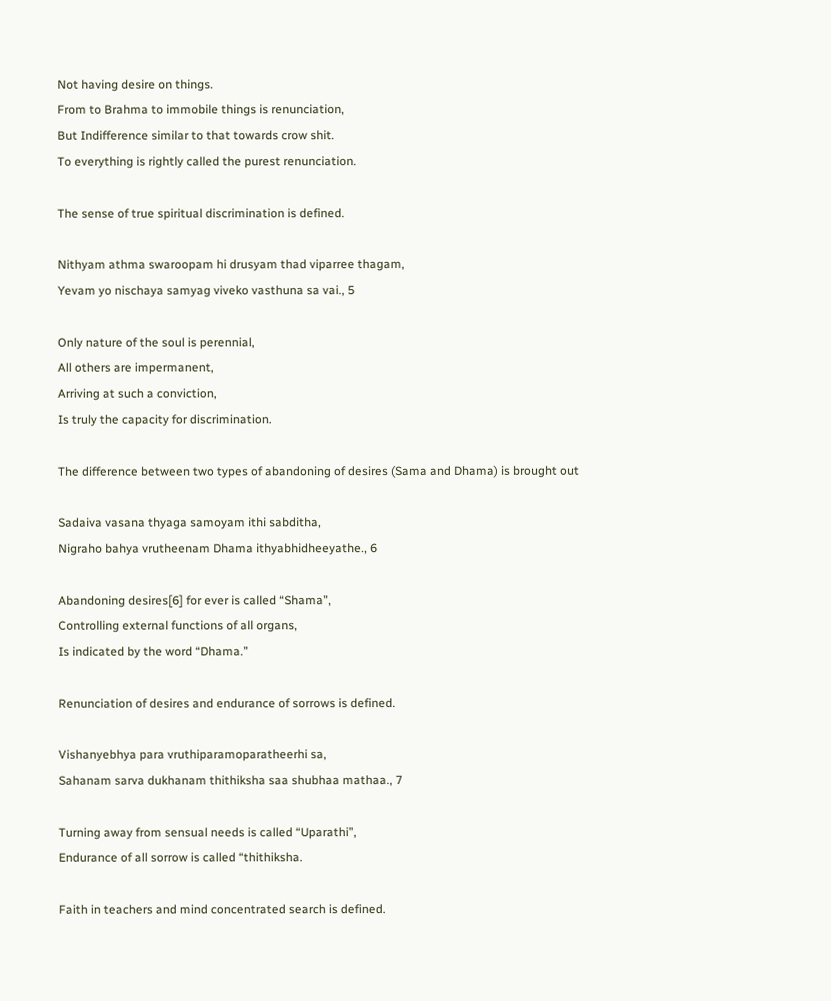Not having desire on things.
From to Brahma to immobile things is renunciation,
But Indifference similar to that towards crow shit.
To everything is rightly called the purest renunciation.

The sense of true spiritual discrimination is defined.

Nithyam athma swaroopam hi drusyam thad viparree thagam,
Yevam yo nischaya samyag viveko vasthuna sa vai., 5

Only nature of the soul is perennial,
All others are impermanent,
Arriving at such a conviction,
Is truly the capacity for discrimination.

The difference between two types of abandoning of desires (Sama and Dhama) is brought out

Sadaiva vasana thyaga samoyam ithi sabditha,
Nigraho bahya vrutheenam Dhama ithyabhidheeyathe., 6

Abandoning desires[6] for ever is called “Shama”,
Controlling external functions of all organs,
Is indicated by the word “Dhama.”

Renunciation of desires and endurance of sorrows is defined.

Vishanyebhya para vruthiparamoparatheerhi sa,
Sahanam sarva dukhanam thithiksha saa shubhaa mathaa., 7

Turning away from sensual needs is called “Uparathi”,
Endurance of all sorrow is called “thithiksha.

Faith in teachers and mind concentrated search is defined.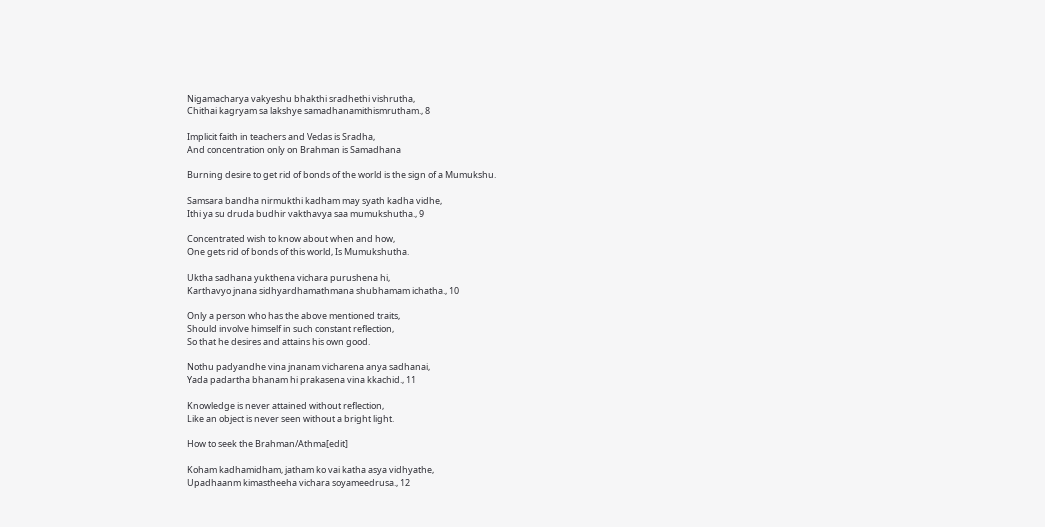Nigamacharya vakyeshu bhakthi sradhethi vishrutha,
Chithai kagryam sa lakshye samadhanamithismrutham., 8

Implicit faith in teachers and Vedas is Sradha,
And concentration only on Brahman is Samadhana

Burning desire to get rid of bonds of the world is the sign of a Mumukshu.

Samsara bandha nirmukthi kadham may syath kadha vidhe,
Ithi ya su druda budhir vakthavya saa mumukshutha., 9

Concentrated wish to know about when and how,
One gets rid of bonds of this world, Is Mumukshutha.

Uktha sadhana yukthena vichara purushena hi,
Karthavyo jnana sidhyardhamathmana shubhamam ichatha., 10

Only a person who has the above mentioned traits,
Should involve himself in such constant reflection,
So that he desires and attains his own good.

Nothu padyandhe vina jnanam vicharena anya sadhanai,
Yada padartha bhanam hi prakasena vina kkachid., 11

Knowledge is never attained without reflection,
Like an object is never seen without a bright light.

How to seek the Brahman/Athma[edit]

Koham kadhamidham, jatham ko vai katha asya vidhyathe,
Upadhaanm kimastheeha vichara soyameedrusa., 12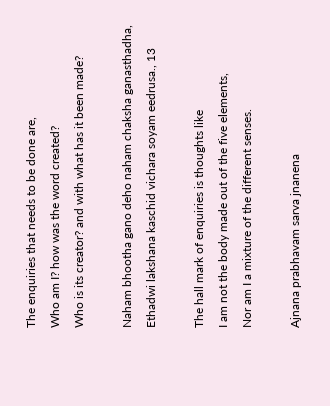The enquiries that needs to be done are,
Who am I? how was the word created?
Who is its creator? and with what has it been made?

Naham bhootha gano deho naham chaksha ganasthadha,
Ethadwi lakshana kaschid vichara soyam eedrusa., 13

The hall mark of enquiries is thoughts like
I am not the body made out of the five elements,
Nor am I a mixture of the different senses.

Ajnana prabhavam sarva jnanena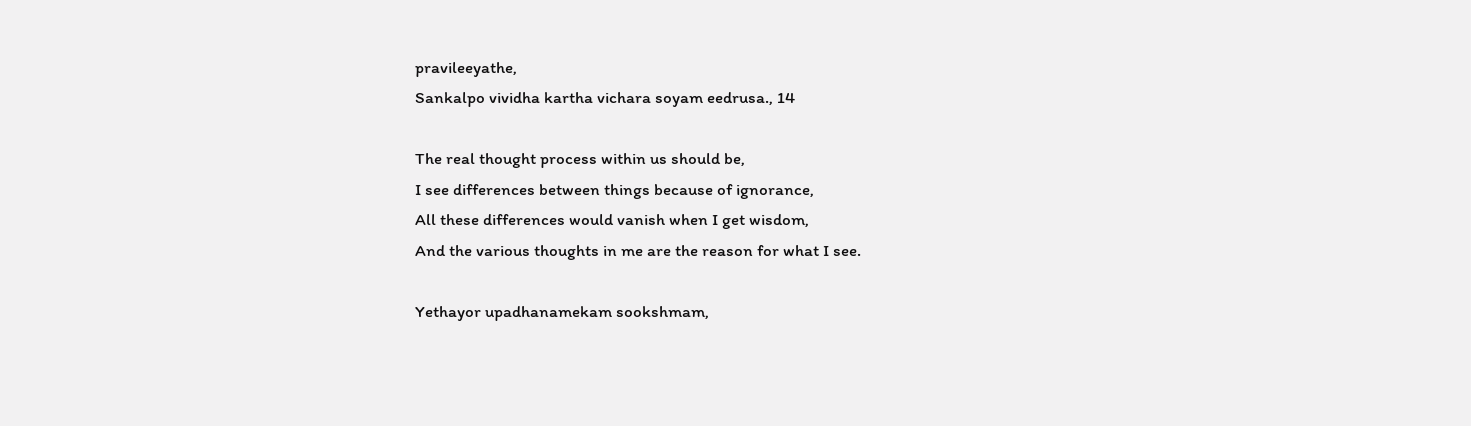pravileeyathe,
Sankalpo vividha kartha vichara soyam eedrusa., 14

The real thought process within us should be,
I see differences between things because of ignorance,
All these differences would vanish when I get wisdom,
And the various thoughts in me are the reason for what I see.

Yethayor upadhanamekam sookshmam,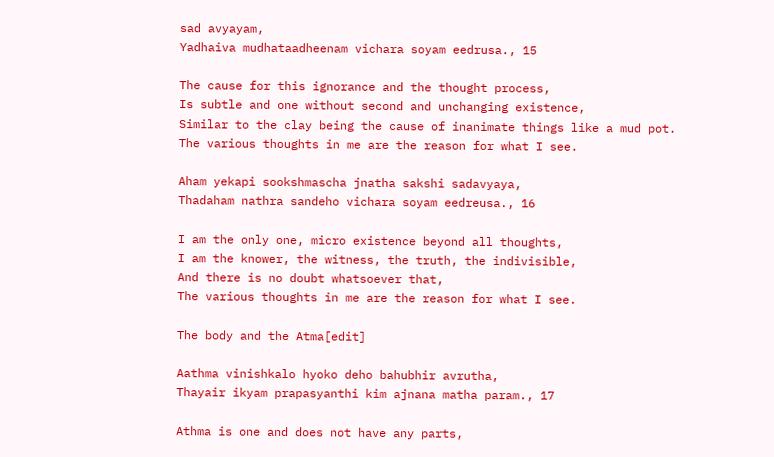sad avyayam,
Yadhaiva mudhataadheenam vichara soyam eedrusa., 15

The cause for this ignorance and the thought process,
Is subtle and one without second and unchanging existence,
Similar to the clay being the cause of inanimate things like a mud pot.
The various thoughts in me are the reason for what I see.

Aham yekapi sookshmascha jnatha sakshi sadavyaya,
Thadaham nathra sandeho vichara soyam eedreusa., 16

I am the only one, micro existence beyond all thoughts,
I am the knower, the witness, the truth, the indivisible,
And there is no doubt whatsoever that,
The various thoughts in me are the reason for what I see.

The body and the Atma[edit]

Aathma vinishkalo hyoko deho bahubhir avrutha,
Thayair ikyam prapasyanthi kim ajnana matha param., 17

Athma is one and does not have any parts,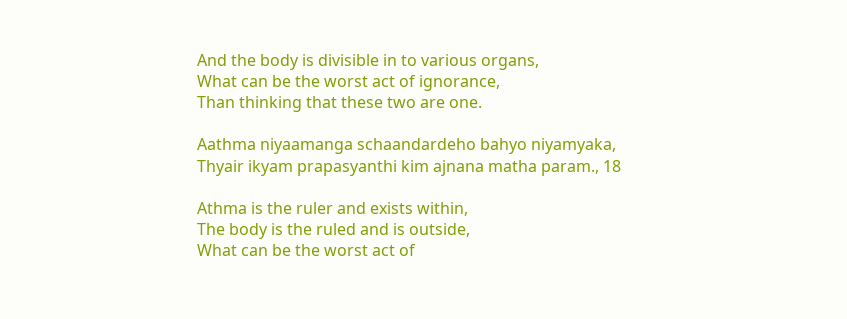And the body is divisible in to various organs,
What can be the worst act of ignorance,
Than thinking that these two are one.

Aathma niyaamanga schaandardeho bahyo niyamyaka,
Thyair ikyam prapasyanthi kim ajnana matha param., 18

Athma is the ruler and exists within,
The body is the ruled and is outside,
What can be the worst act of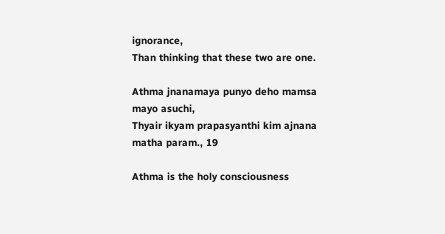ignorance,
Than thinking that these two are one.

Athma jnanamaya punyo deho mamsa mayo asuchi,
Thyair ikyam prapasyanthi kim ajnana matha param., 19

Athma is the holy consciousness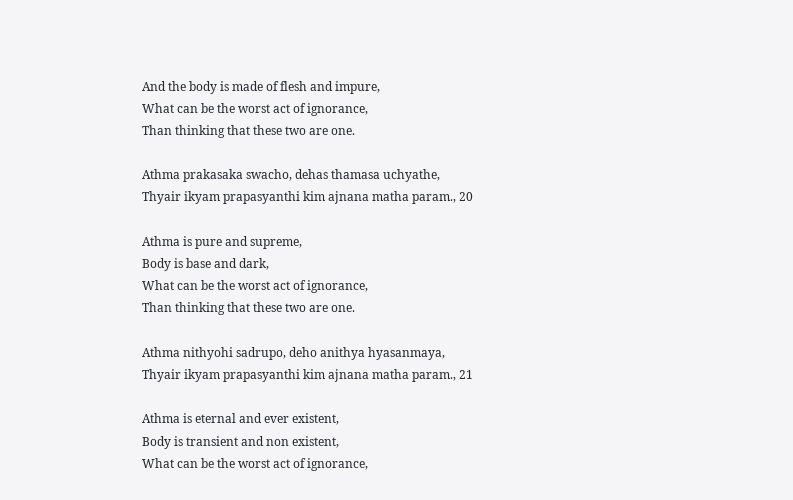And the body is made of flesh and impure,
What can be the worst act of ignorance,
Than thinking that these two are one.

Athma prakasaka swacho, dehas thamasa uchyathe,
Thyair ikyam prapasyanthi kim ajnana matha param., 20

Athma is pure and supreme,
Body is base and dark,
What can be the worst act of ignorance,
Than thinking that these two are one.

Athma nithyohi sadrupo, deho anithya hyasanmaya,
Thyair ikyam prapasyanthi kim ajnana matha param., 21

Athma is eternal and ever existent,
Body is transient and non existent,
What can be the worst act of ignorance,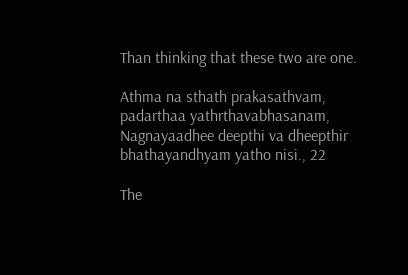Than thinking that these two are one.

Athma na sthath prakasathvam, padarthaa yathrthavabhasanam,
Nagnayaadhee deepthi va dheepthir bhathayandhyam yatho nisi., 22

The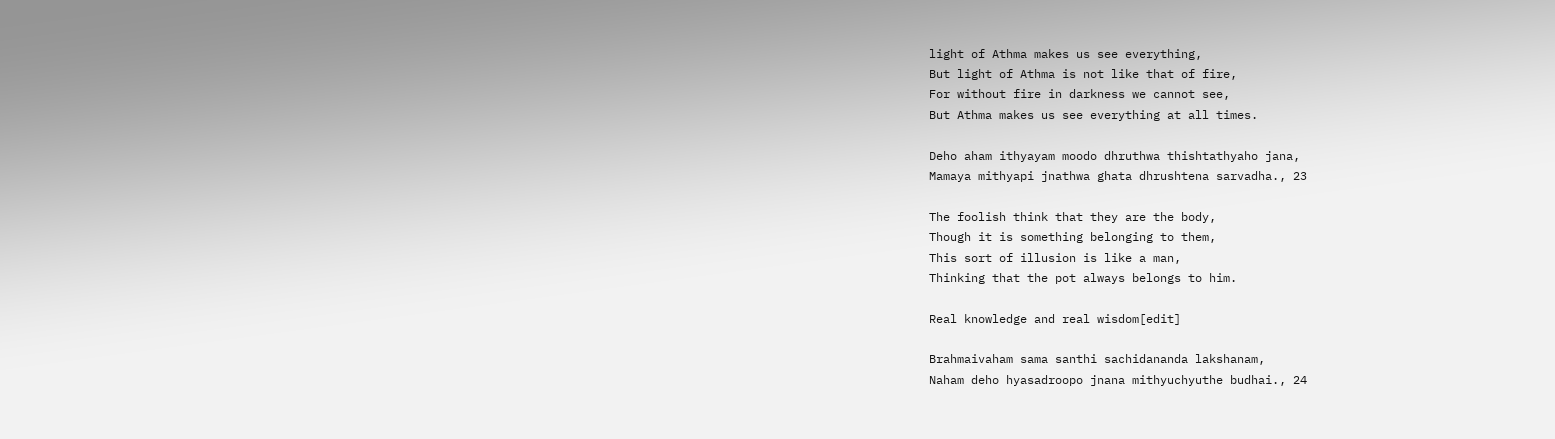light of Athma makes us see everything,
But light of Athma is not like that of fire,
For without fire in darkness we cannot see,
But Athma makes us see everything at all times.

Deho aham ithyayam moodo dhruthwa thishtathyaho jana,
Mamaya mithyapi jnathwa ghata dhrushtena sarvadha., 23

The foolish think that they are the body,
Though it is something belonging to them,
This sort of illusion is like a man,
Thinking that the pot always belongs to him.

Real knowledge and real wisdom[edit]

Brahmaivaham sama santhi sachidananda lakshanam,
Naham deho hyasadroopo jnana mithyuchyuthe budhai., 24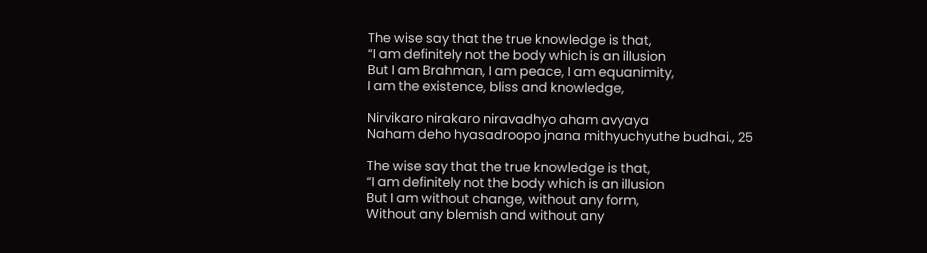The wise say that the true knowledge is that,
“I am definitely not the body which is an illusion
But I am Brahman, I am peace, I am equanimity,
I am the existence, bliss and knowledge,

Nirvikaro nirakaro niravadhyo aham avyaya
Naham deho hyasadroopo jnana mithyuchyuthe budhai., 25

The wise say that the true knowledge is that,
“I am definitely not the body which is an illusion
But I am without change, without any form,
Without any blemish and without any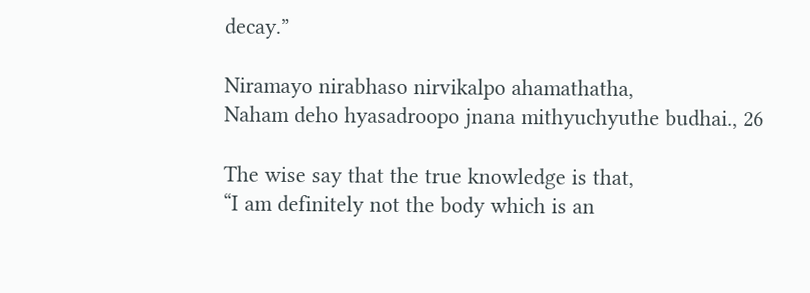decay.”

Niramayo nirabhaso nirvikalpo ahamathatha,
Naham deho hyasadroopo jnana mithyuchyuthe budhai., 26

The wise say that the true knowledge is that,
“I am definitely not the body which is an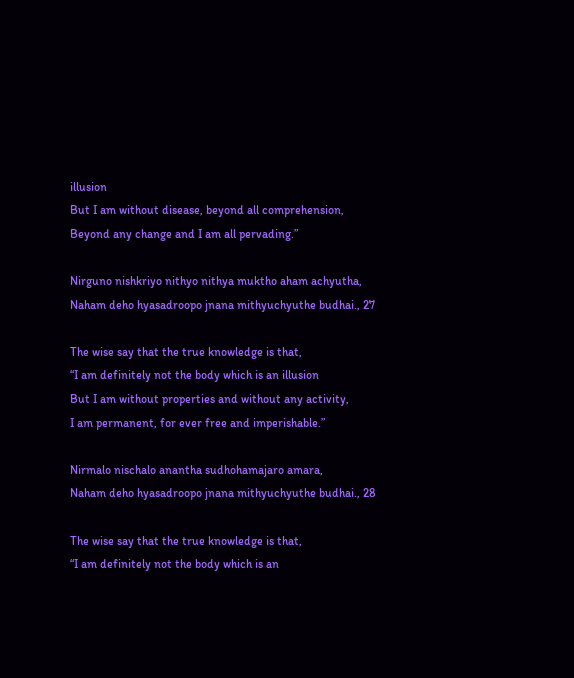illusion
But I am without disease, beyond all comprehension,
Beyond any change and I am all pervading.”

Nirguno nishkriyo nithyo nithya muktho aham achyutha,
Naham deho hyasadroopo jnana mithyuchyuthe budhai., 27

The wise say that the true knowledge is that,
“I am definitely not the body which is an illusion
But I am without properties and without any activity,
I am permanent, for ever free and imperishable.”

Nirmalo nischalo anantha sudhohamajaro amara,
Naham deho hyasadroopo jnana mithyuchyuthe budhai., 28

The wise say that the true knowledge is that,
“I am definitely not the body which is an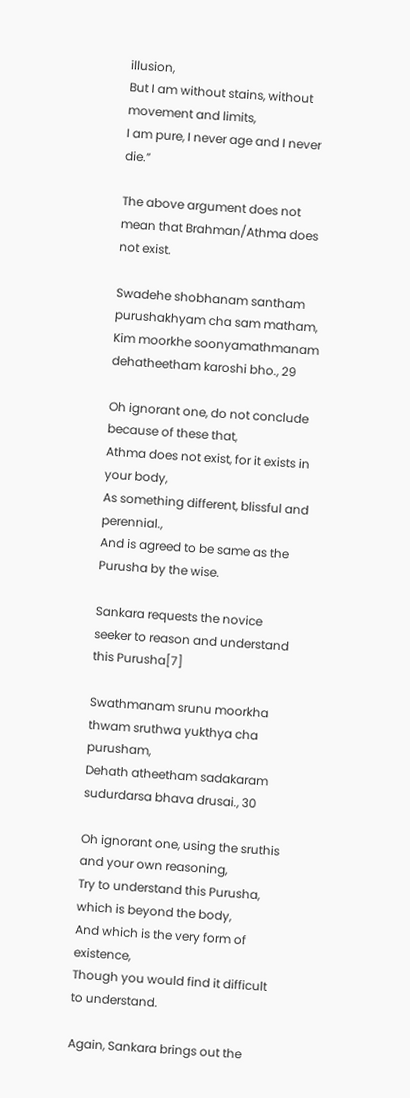illusion,
But I am without stains, without movement and limits,
I am pure, I never age and I never die.”

The above argument does not mean that Brahman/Athma does not exist.

Swadehe shobhanam santham purushakhyam cha sam matham,
Kim moorkhe soonyamathmanam dehatheetham karoshi bho., 29

Oh ignorant one, do not conclude because of these that,
Athma does not exist, for it exists in your body,
As something different, blissful and perennial.,
And is agreed to be same as the Purusha by the wise.

Sankara requests the novice seeker to reason and understand this Purusha[7]

Swathmanam srunu moorkha thwam sruthwa yukthya cha purusham,
Dehath atheetham sadakaram sudurdarsa bhava drusai., 30

Oh ignorant one, using the sruthis and your own reasoning,
Try to understand this Purusha, which is beyond the body,
And which is the very form of existence,
Though you would find it difficult to understand.

Again, Sankara brings out the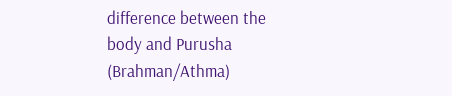difference between the body and Purusha (Brahman/Athma)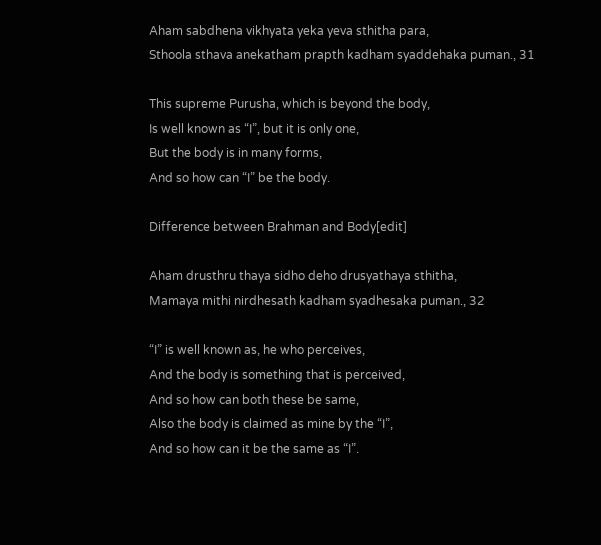Aham sabdhena vikhyata yeka yeva sthitha para,
Sthoola sthava anekatham prapth kadham syaddehaka puman., 31

This supreme Purusha, which is beyond the body,
Is well known as “I”, but it is only one,
But the body is in many forms,
And so how can “I” be the body.

Difference between Brahman and Body[edit]

Aham drusthru thaya sidho deho drusyathaya sthitha,
Mamaya mithi nirdhesath kadham syadhesaka puman., 32

“I” is well known as, he who perceives,
And the body is something that is perceived,
And so how can both these be same,
Also the body is claimed as mine by the “I”,
And so how can it be the same as “I”.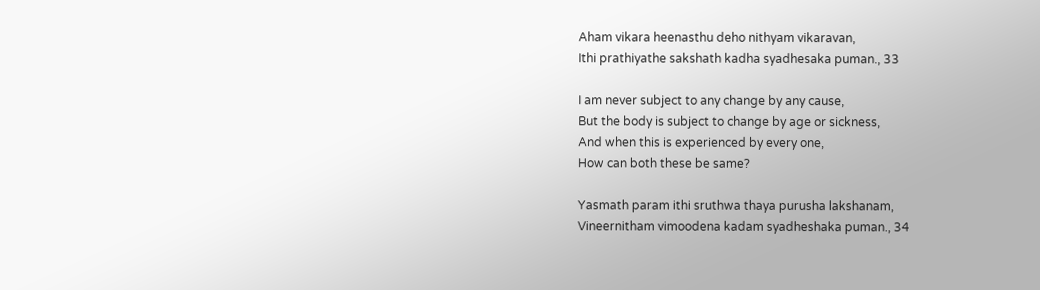Aham vikara heenasthu deho nithyam vikaravan,
Ithi prathiyathe sakshath kadha syadhesaka puman., 33

I am never subject to any change by any cause,
But the body is subject to change by age or sickness,
And when this is experienced by every one,
How can both these be same?

Yasmath param ithi sruthwa thaya purusha lakshanam,
Vineernitham vimoodena kadam syadheshaka puman., 34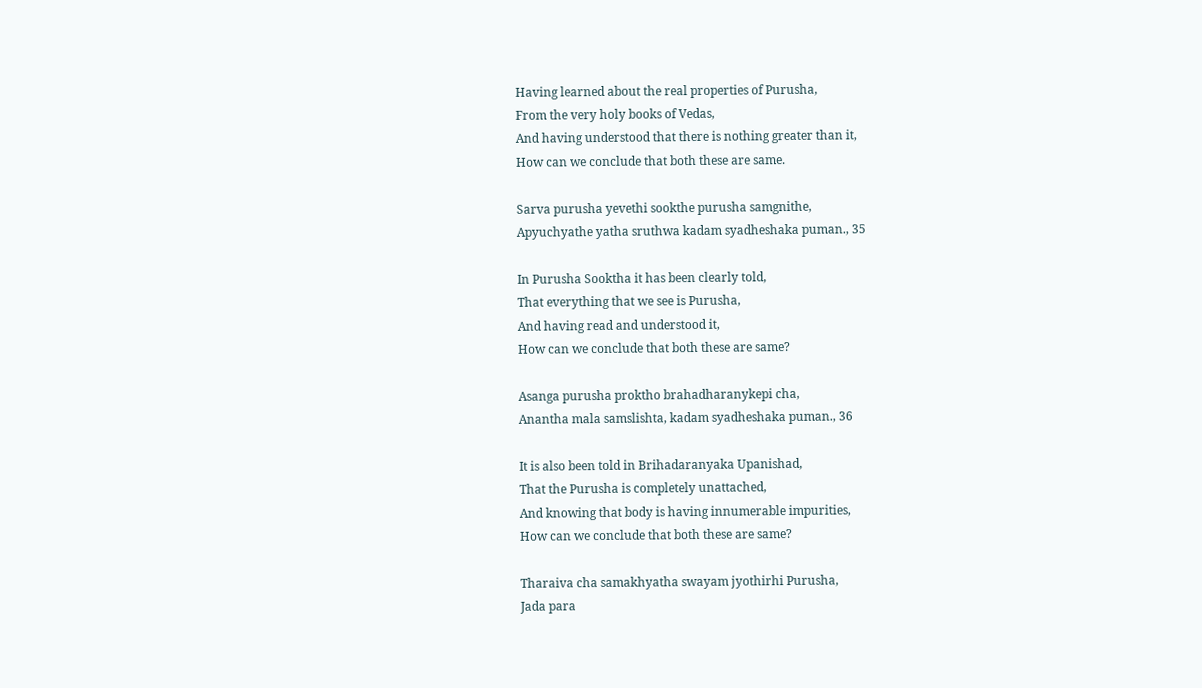Having learned about the real properties of Purusha,
From the very holy books of Vedas,
And having understood that there is nothing greater than it,
How can we conclude that both these are same.

Sarva purusha yevethi sookthe purusha samgnithe,
Apyuchyathe yatha sruthwa kadam syadheshaka puman., 35

In Purusha Sooktha it has been clearly told,
That everything that we see is Purusha,
And having read and understood it,
How can we conclude that both these are same?

Asanga purusha proktho brahadharanykepi cha,
Anantha mala samslishta, kadam syadheshaka puman., 36

It is also been told in Brihadaranyaka Upanishad,
That the Purusha is completely unattached,
And knowing that body is having innumerable impurities,
How can we conclude that both these are same?

Tharaiva cha samakhyatha swayam jyothirhi Purusha,
Jada para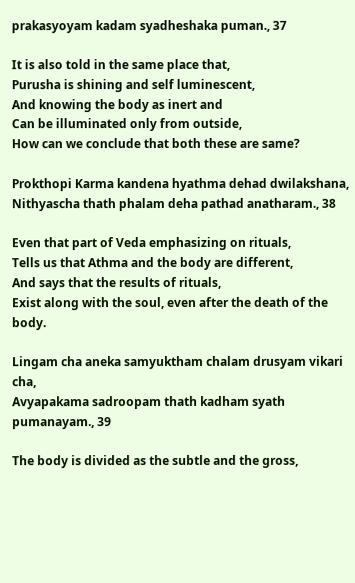prakasyoyam kadam syadheshaka puman., 37

It is also told in the same place that,
Purusha is shining and self luminescent,
And knowing the body as inert and
Can be illuminated only from outside,
How can we conclude that both these are same?

Prokthopi Karma kandena hyathma dehad dwilakshana,
Nithyascha thath phalam deha pathad anatharam., 38

Even that part of Veda emphasizing on rituals,
Tells us that Athma and the body are different,
And says that the results of rituals,
Exist along with the soul, even after the death of the body.

Lingam cha aneka samyuktham chalam drusyam vikari cha,
Avyapakama sadroopam thath kadham syath pumanayam., 39

The body is divided as the subtle and the gross,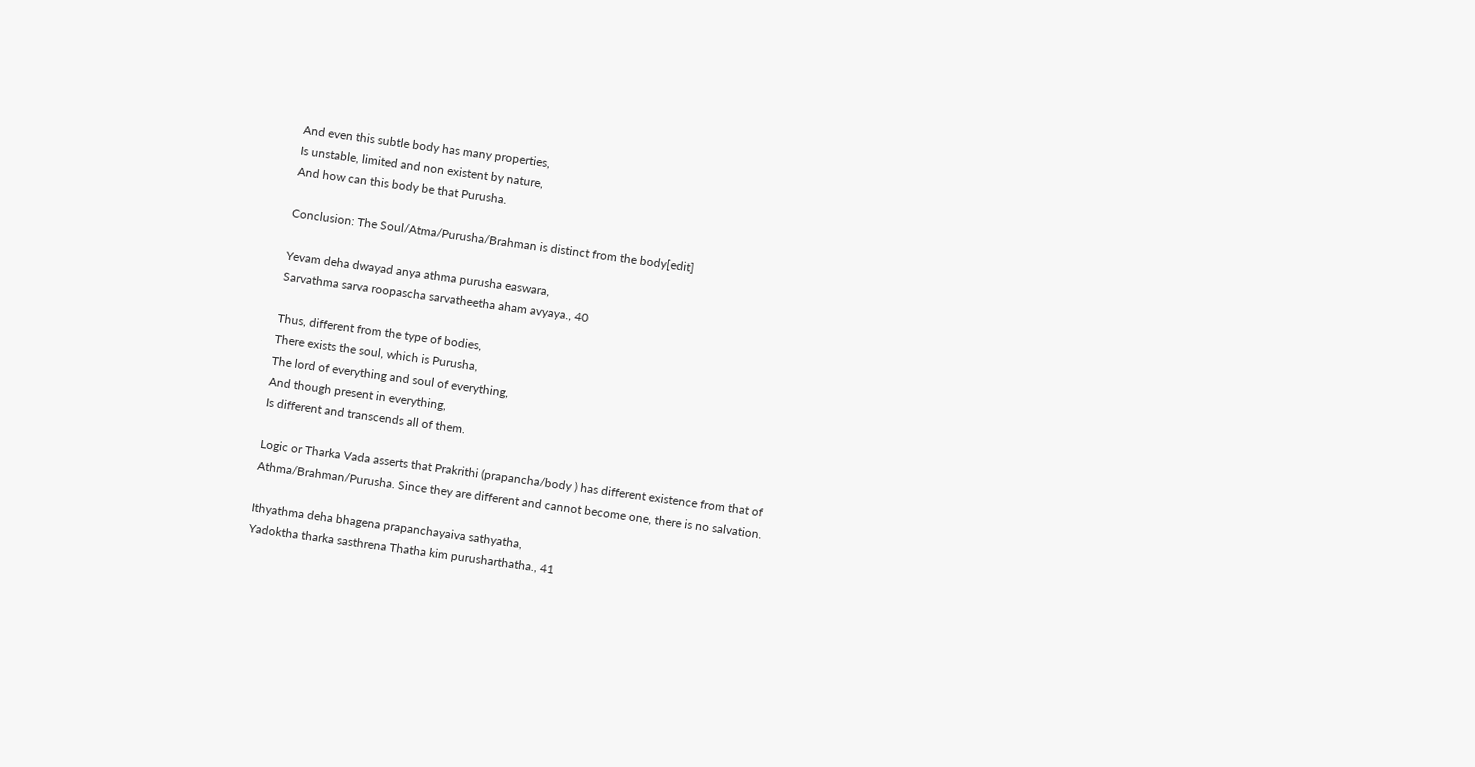And even this subtle body has many properties,
Is unstable, limited and non existent by nature,
And how can this body be that Purusha.

Conclusion: The Soul/Atma/Purusha/Brahman is distinct from the body[edit]

Yevam deha dwayad anya athma purusha easwara,
Sarvathma sarva roopascha sarvatheetha aham avyaya., 40

Thus, different from the type of bodies,
There exists the soul, which is Purusha,
The lord of everything and soul of everything,
And though present in everything,
Is different and transcends all of them.

Logic or Tharka Vada asserts that Prakrithi (prapancha/body ) has different existence from that of Athma/Brahman/Purusha. Since they are different and cannot become one, there is no salvation.

Ithyathma deha bhagena prapanchayaiva sathyatha,
Yadoktha tharka sasthrena Thatha kim purusharthatha., 41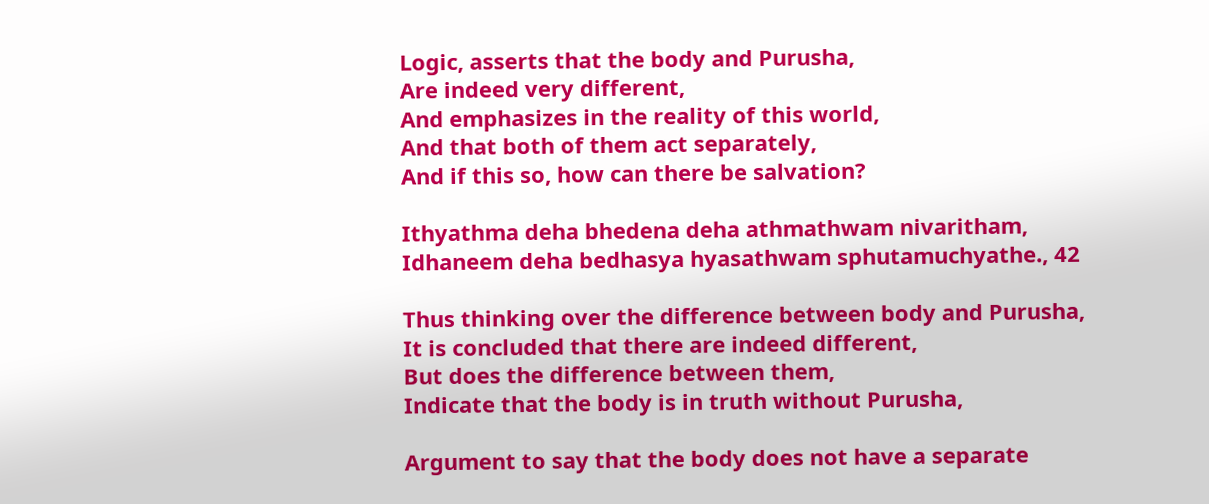Logic, asserts that the body and Purusha,
Are indeed very different,
And emphasizes in the reality of this world,
And that both of them act separately,
And if this so, how can there be salvation?

Ithyathma deha bhedena deha athmathwam nivaritham,
Idhaneem deha bedhasya hyasathwam sphutamuchyathe., 42

Thus thinking over the difference between body and Purusha,
It is concluded that there are indeed different,
But does the difference between them,
Indicate that the body is in truth without Purusha,

Argument to say that the body does not have a separate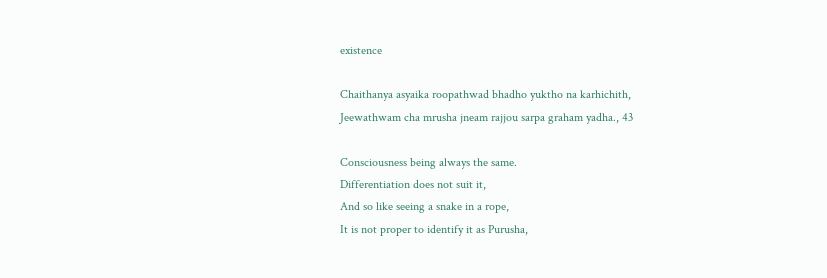existence

Chaithanya asyaika roopathwad bhadho yuktho na karhichith,
Jeewathwam cha mrusha jneam rajjou sarpa graham yadha., 43

Consciousness being always the same.
Differentiation does not suit it,
And so like seeing a snake in a rope,
It is not proper to identify it as Purusha,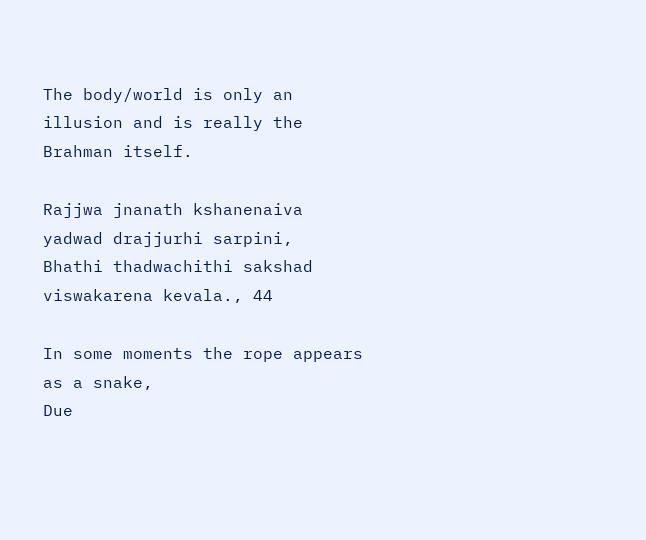The body/world is only an illusion and is really the Brahman itself.

Rajjwa jnanath kshanenaiva yadwad drajjurhi sarpini,
Bhathi thadwachithi sakshad viswakarena kevala., 44

In some moments the rope appears as a snake,
Due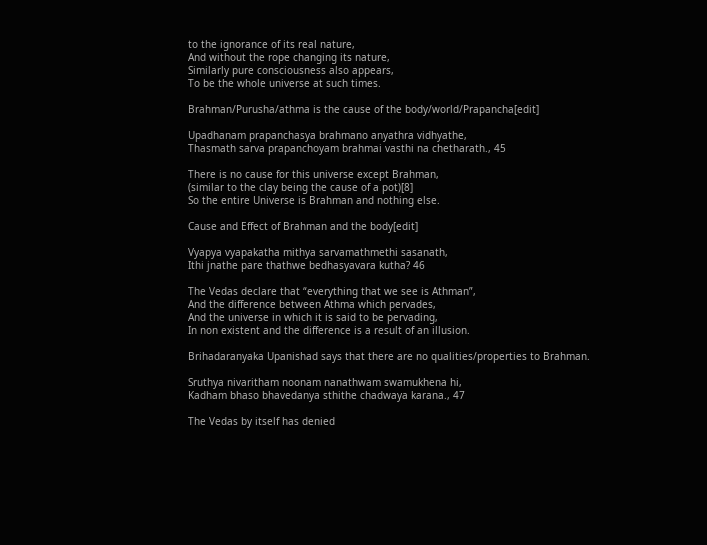to the ignorance of its real nature,
And without the rope changing its nature,
Similarly pure consciousness also appears,
To be the whole universe at such times.

Brahman/Purusha/athma is the cause of the body/world/Prapancha[edit]

Upadhanam prapanchasya brahmano anyathra vidhyathe,
Thasmath sarva prapanchoyam brahmai vasthi na chetharath., 45

There is no cause for this universe except Brahman,
(similar to the clay being the cause of a pot)[8]
So the entire Universe is Brahman and nothing else.

Cause and Effect of Brahman and the body[edit]

Vyapya vyapakatha mithya sarvamathmethi sasanath,
Ithi jnathe pare thathwe bedhasyavara kutha? 46

The Vedas declare that “everything that we see is Athman”,
And the difference between Athma which pervades,
And the universe in which it is said to be pervading,
In non existent and the difference is a result of an illusion.

Brihadaranyaka Upanishad says that there are no qualities/properties to Brahman.

Sruthya nivaritham noonam nanathwam swamukhena hi,
Kadham bhaso bhavedanya sthithe chadwaya karana., 47

The Vedas by itself has denied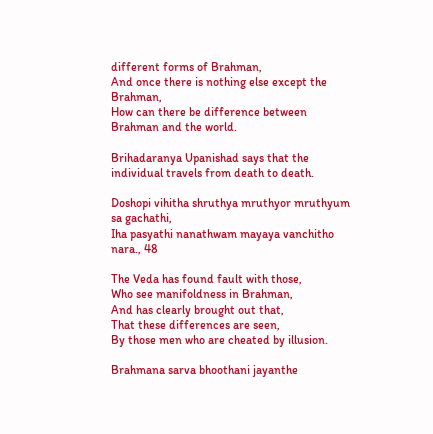different forms of Brahman,
And once there is nothing else except the Brahman,
How can there be difference between Brahman and the world.

Brihadaranya Upanishad says that the individual travels from death to death.

Doshopi vihitha shruthya mruthyor mruthyum sa gachathi,
Iha pasyathi nanathwam mayaya vanchitho nara., 48

The Veda has found fault with those,
Who see manifoldness in Brahman,
And has clearly brought out that,
That these differences are seen,
By those men who are cheated by illusion.

Brahmana sarva bhoothani jayanthe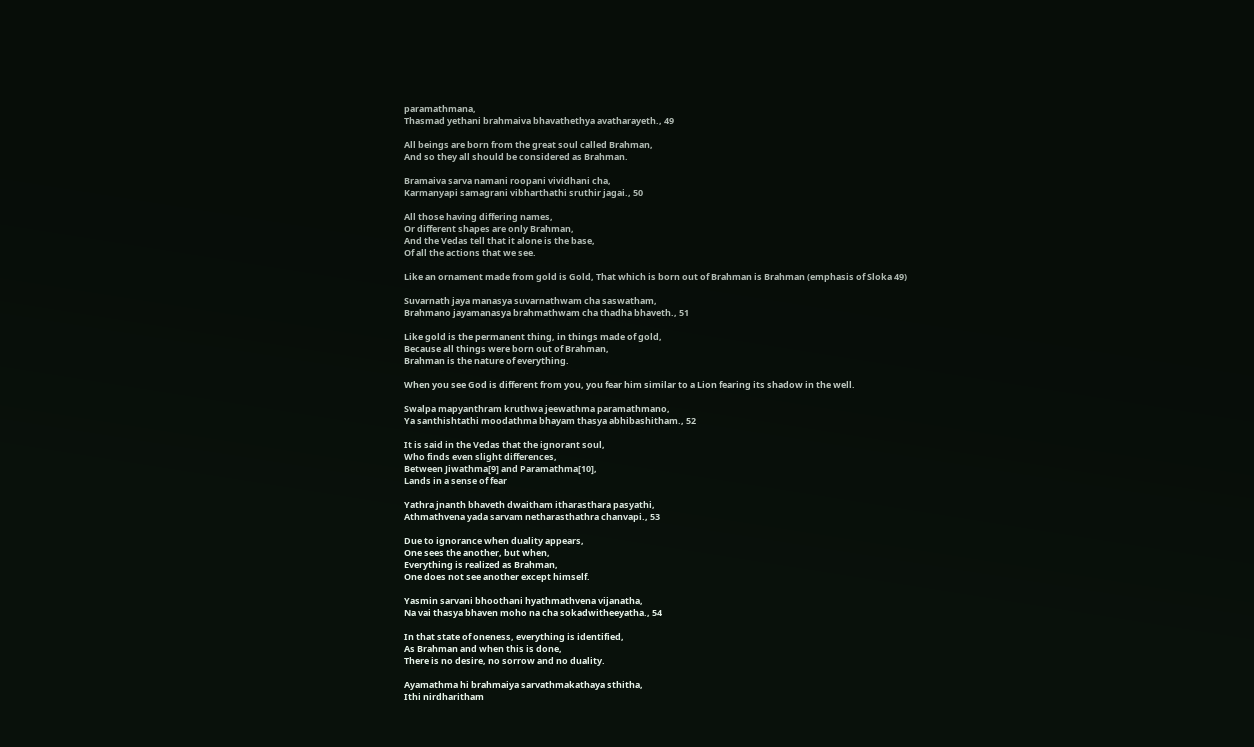paramathmana,
Thasmad yethani brahmaiva bhavathethya avatharayeth., 49

All beings are born from the great soul called Brahman,
And so they all should be considered as Brahman.

Bramaiva sarva namani roopani vividhani cha,
Karmanyapi samagrani vibharthathi sruthir jagai., 50

All those having differing names,
Or different shapes are only Brahman,
And the Vedas tell that it alone is the base,
Of all the actions that we see.

Like an ornament made from gold is Gold, That which is born out of Brahman is Brahman (emphasis of Sloka 49)

Suvarnath jaya manasya suvarnathwam cha saswatham,
Brahmano jayamanasya brahmathwam cha thadha bhaveth., 51

Like gold is the permanent thing, in things made of gold,
Because all things were born out of Brahman,
Brahman is the nature of everything.

When you see God is different from you, you fear him similar to a Lion fearing its shadow in the well.

Swalpa mapyanthram kruthwa jeewathma paramathmano,
Ya santhishtathi moodathma bhayam thasya abhibashitham., 52

It is said in the Vedas that the ignorant soul,
Who finds even slight differences,
Between Jiwathma[9] and Paramathma[10],
Lands in a sense of fear

Yathra jnanth bhaveth dwaitham itharasthara pasyathi,
Athmathvena yada sarvam netharasthathra chanvapi., 53

Due to ignorance when duality appears,
One sees the another, but when,
Everything is realized as Brahman,
One does not see another except himself.

Yasmin sarvani bhoothani hyathmathvena vijanatha,
Na vai thasya bhaven moho na cha sokadwitheeyatha., 54

In that state of oneness, everything is identified,
As Brahman and when this is done,
There is no desire, no sorrow and no duality.

Ayamathma hi brahmaiya sarvathmakathaya sthitha,
Ithi nirdharitham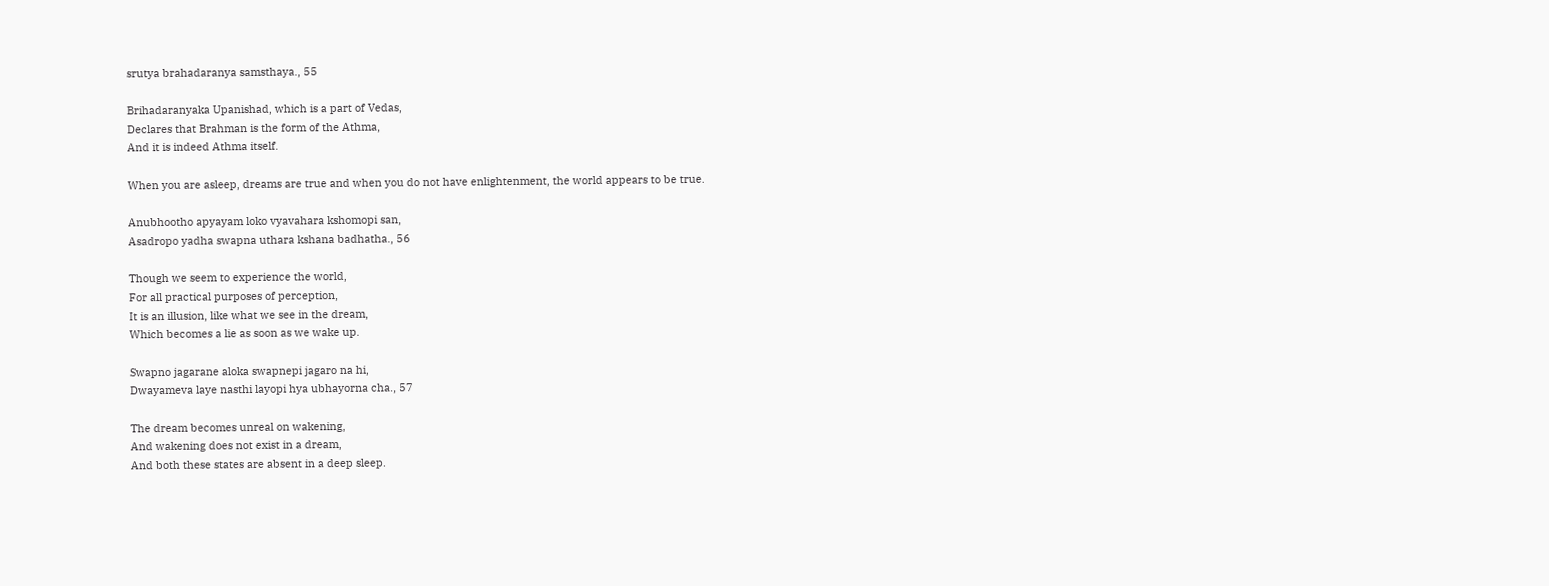srutya brahadaranya samsthaya., 55

Brihadaranyaka Upanishad, which is a part of Vedas,
Declares that Brahman is the form of the Athma,
And it is indeed Athma itself.

When you are asleep, dreams are true and when you do not have enlightenment, the world appears to be true.

Anubhootho apyayam loko vyavahara kshomopi san,
Asadropo yadha swapna uthara kshana badhatha., 56

Though we seem to experience the world,
For all practical purposes of perception,
It is an illusion, like what we see in the dream,
Which becomes a lie as soon as we wake up.

Swapno jagarane aloka swapnepi jagaro na hi,
Dwayameva laye nasthi layopi hya ubhayorna cha., 57

The dream becomes unreal on wakening,
And wakening does not exist in a dream,
And both these states are absent in a deep sleep.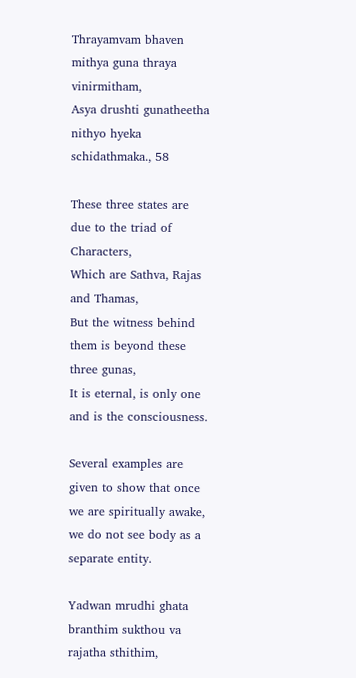Thrayamvam bhaven mithya guna thraya vinirmitham,
Asya drushti gunatheetha nithyo hyeka schidathmaka., 58

These three states are due to the triad of Characters,
Which are Sathva, Rajas and Thamas,
But the witness behind them is beyond these three gunas,
It is eternal, is only one and is the consciousness.

Several examples are given to show that once we are spiritually awake, we do not see body as a separate entity.

Yadwan mrudhi ghata branthim sukthou va rajatha sthithim,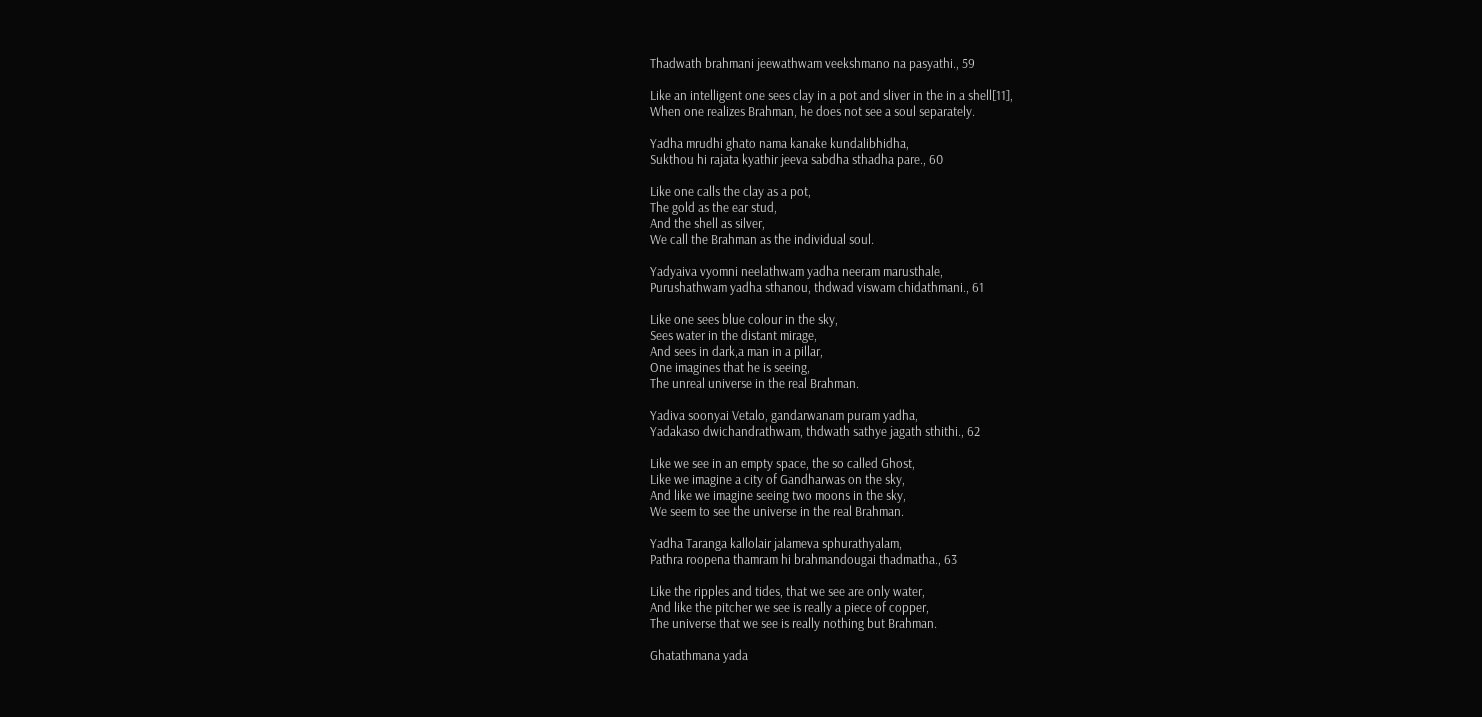Thadwath brahmani jeewathwam veekshmano na pasyathi., 59

Like an intelligent one sees clay in a pot and sliver in the in a shell[11],
When one realizes Brahman, he does not see a soul separately.

Yadha mrudhi ghato nama kanake kundalibhidha,
Sukthou hi rajata kyathir jeeva sabdha sthadha pare., 60

Like one calls the clay as a pot,
The gold as the ear stud,
And the shell as silver,
We call the Brahman as the individual soul.

Yadyaiva vyomni neelathwam yadha neeram marusthale,
Purushathwam yadha sthanou, thdwad viswam chidathmani., 61

Like one sees blue colour in the sky,
Sees water in the distant mirage,
And sees in dark,a man in a pillar,
One imagines that he is seeing,
The unreal universe in the real Brahman.

Yadiva soonyai Vetalo, gandarwanam puram yadha,
Yadakaso dwichandrathwam, thdwath sathye jagath sthithi., 62

Like we see in an empty space, the so called Ghost,
Like we imagine a city of Gandharwas on the sky,
And like we imagine seeing two moons in the sky,
We seem to see the universe in the real Brahman.

Yadha Taranga kallolair jalameva sphurathyalam,
Pathra roopena thamram hi brahmandougai thadmatha., 63

Like the ripples and tides, that we see are only water,
And like the pitcher we see is really a piece of copper,
The universe that we see is really nothing but Brahman.

Ghatathmana yada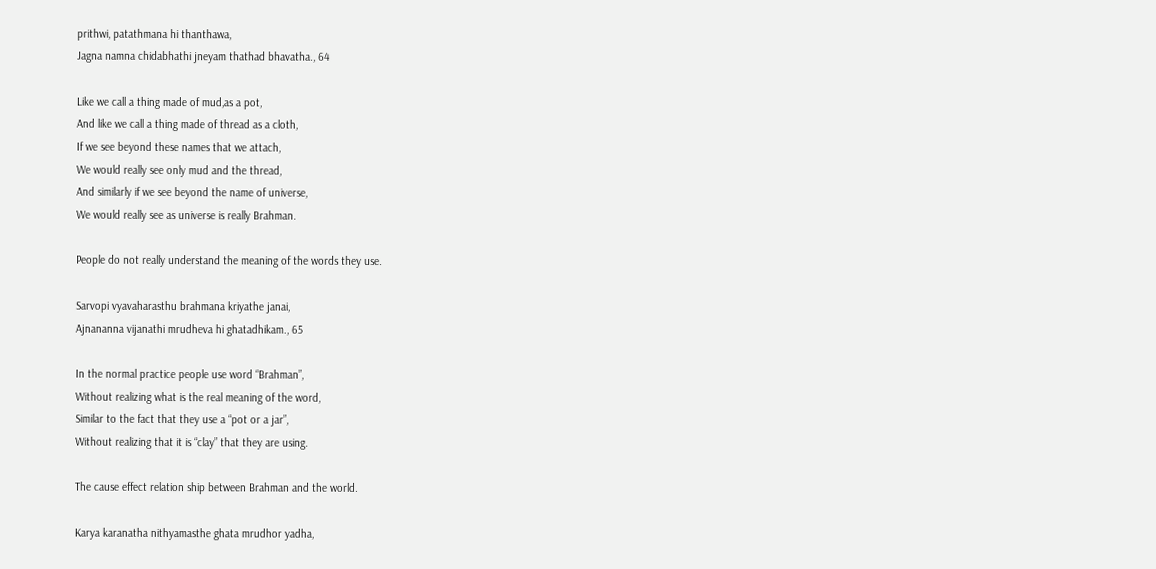prithwi, patathmana hi thanthawa,
Jagna namna chidabhathi jneyam thathad bhavatha., 64

Like we call a thing made of mud,as a pot,
And like we call a thing made of thread as a cloth,
If we see beyond these names that we attach,
We would really see only mud and the thread,
And similarly if we see beyond the name of universe,
We would really see as universe is really Brahman.

People do not really understand the meaning of the words they use.

Sarvopi vyavaharasthu brahmana kriyathe janai,
Ajnananna vijanathi mrudheva hi ghatadhikam., 65

In the normal practice people use word “Brahman”,
Without realizing what is the real meaning of the word,
Similar to the fact that they use a “pot or a jar”,
Without realizing that it is “clay” that they are using.

The cause effect relation ship between Brahman and the world.

Karya karanatha nithyamasthe ghata mrudhor yadha,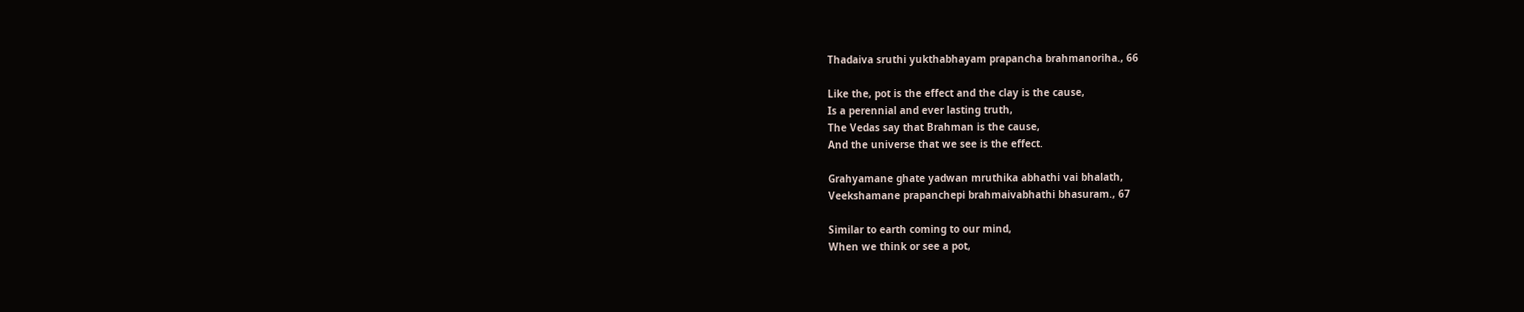Thadaiva sruthi yukthabhayam prapancha brahmanoriha., 66

Like the, pot is the effect and the clay is the cause,
Is a perennial and ever lasting truth,
The Vedas say that Brahman is the cause,
And the universe that we see is the effect.

Grahyamane ghate yadwan mruthika abhathi vai bhalath,
Veekshamane prapanchepi brahmaivabhathi bhasuram., 67

Similar to earth coming to our mind,
When we think or see a pot,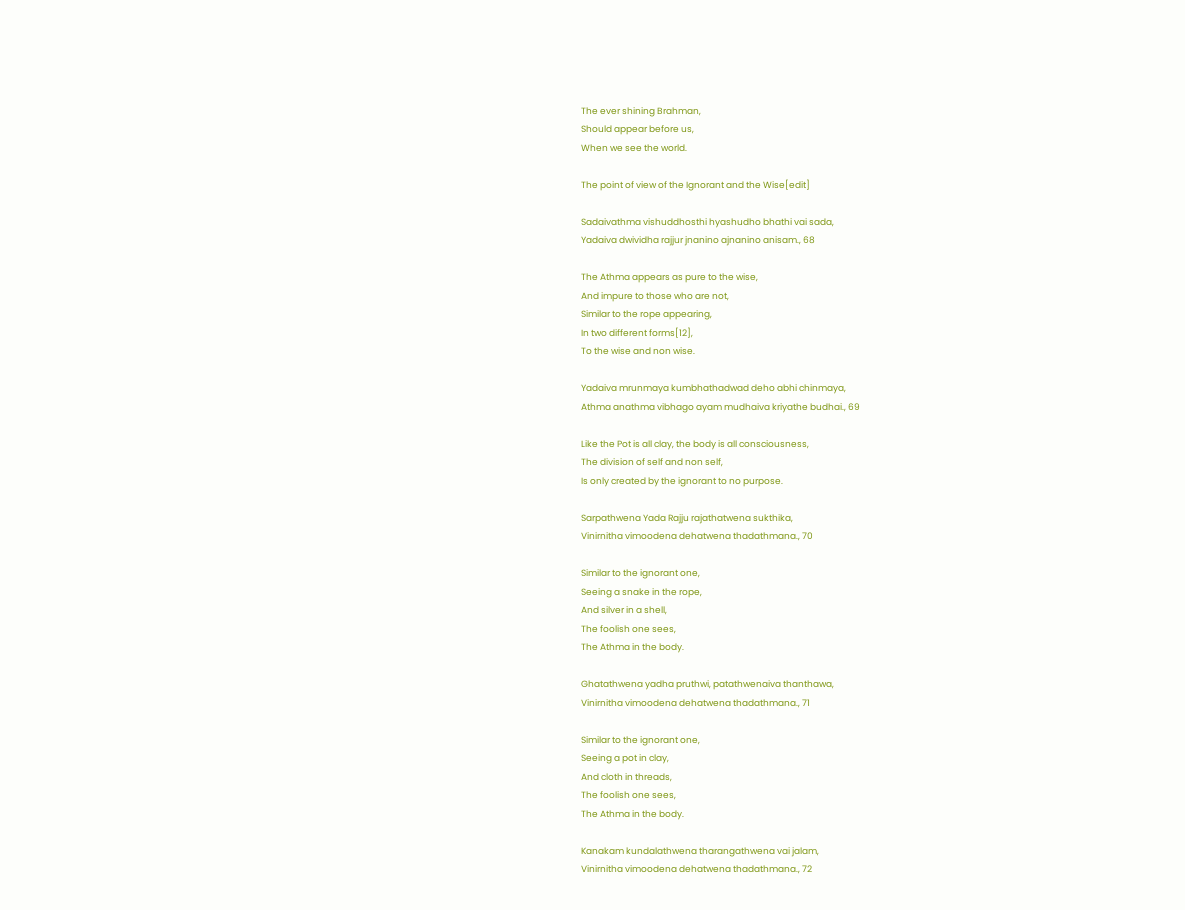The ever shining Brahman,
Should appear before us,
When we see the world.

The point of view of the Ignorant and the Wise[edit]

Sadaivathma vishuddhosthi hyashudho bhathi vai sada,
Yadaiva dwividha rajjur jnanino ajnanino anisam., 68

The Athma appears as pure to the wise,
And impure to those who are not,
Similar to the rope appearing,
In two different forms[12],
To the wise and non wise.

Yadaiva mrunmaya kumbhathadwad deho abhi chinmaya,
Athma anathma vibhago ayam mudhaiva kriyathe budhai., 69

Like the Pot is all clay, the body is all consciousness,
The division of self and non self,
Is only created by the ignorant to no purpose.

Sarpathwena Yada Rajju rajathatwena sukthika,
Vinirnitha vimoodena dehatwena thadathmana., 70

Similar to the ignorant one,
Seeing a snake in the rope,
And silver in a shell,
The foolish one sees,
The Athma in the body.

Ghatathwena yadha pruthwi, patathwenaiva thanthawa,
Vinirnitha vimoodena dehatwena thadathmana., 71

Similar to the ignorant one,
Seeing a pot in clay,
And cloth in threads,
The foolish one sees,
The Athma in the body.

Kanakam kundalathwena tharangathwena vai jalam,
Vinirnitha vimoodena dehatwena thadathmana., 72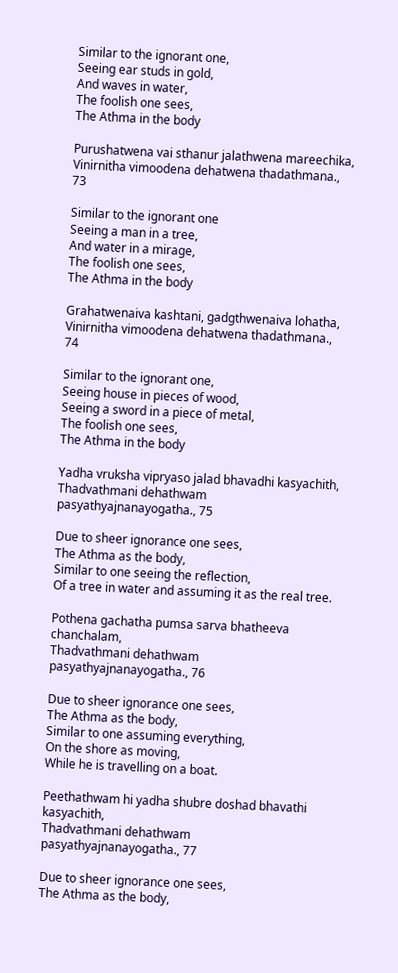Similar to the ignorant one,
Seeing ear studs in gold,
And waves in water,
The foolish one sees,
The Athma in the body

Purushatwena vai sthanur jalathwena mareechika,
Vinirnitha vimoodena dehatwena thadathmana., 73

Similar to the ignorant one
Seeing a man in a tree,
And water in a mirage,
The foolish one sees,
The Athma in the body

Grahatwenaiva kashtani, gadgthwenaiva lohatha,
Vinirnitha vimoodena dehatwena thadathmana., 74

Similar to the ignorant one,
Seeing house in pieces of wood,
Seeing a sword in a piece of metal,
The foolish one sees,
The Athma in the body

Yadha vruksha vipryaso jalad bhavadhi kasyachith,
Thadvathmani dehathwam pasyathyajnanayogatha., 75

Due to sheer ignorance one sees,
The Athma as the body,
Similar to one seeing the reflection,
Of a tree in water and assuming it as the real tree.

Pothena gachatha pumsa sarva bhatheeva chanchalam,
Thadvathmani dehathwam pasyathyajnanayogatha., 76

Due to sheer ignorance one sees,
The Athma as the body,
Similar to one assuming everything,
On the shore as moving,
While he is travelling on a boat.

Peethathwam hi yadha shubre doshad bhavathi kasyachith,
Thadvathmani dehathwam pasyathyajnanayogatha., 77

Due to sheer ignorance one sees,
The Athma as the body,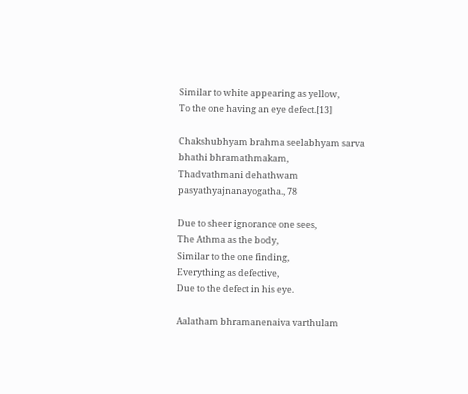Similar to white appearing as yellow,
To the one having an eye defect.[13]

Chakshubhyam brahma seelabhyam sarva bhathi bhramathmakam,
Thadvathmani dehathwam pasyathyajnanayogatha., 78

Due to sheer ignorance one sees,
The Athma as the body,
Similar to the one finding,
Everything as defective,
Due to the defect in his eye.

Aalatham bhramanenaiva varthulam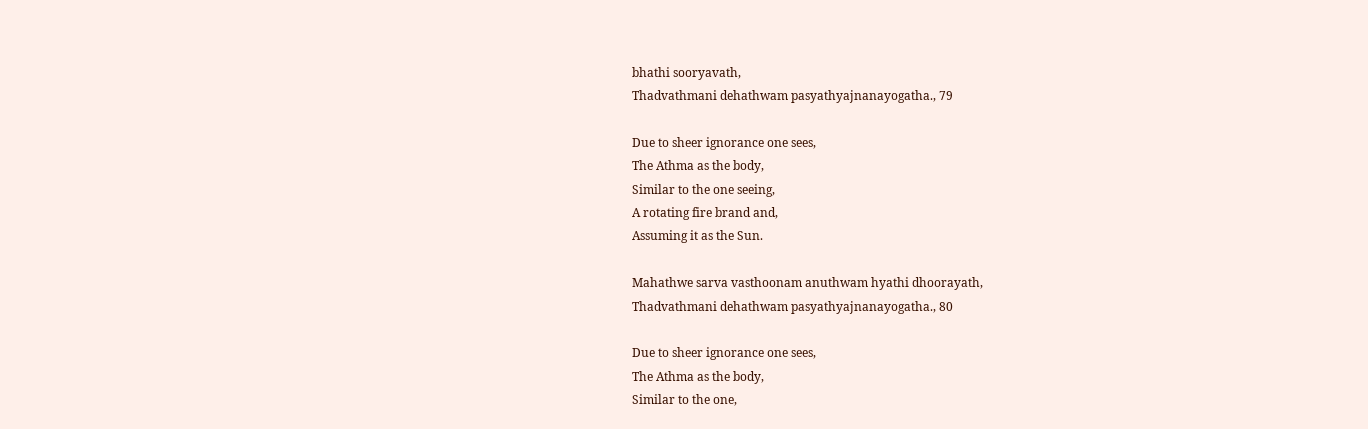bhathi sooryavath,
Thadvathmani dehathwam pasyathyajnanayogatha., 79

Due to sheer ignorance one sees,
The Athma as the body,
Similar to the one seeing,
A rotating fire brand and,
Assuming it as the Sun.

Mahathwe sarva vasthoonam anuthwam hyathi dhoorayath,
Thadvathmani dehathwam pasyathyajnanayogatha., 80

Due to sheer ignorance one sees,
The Athma as the body,
Similar to the one,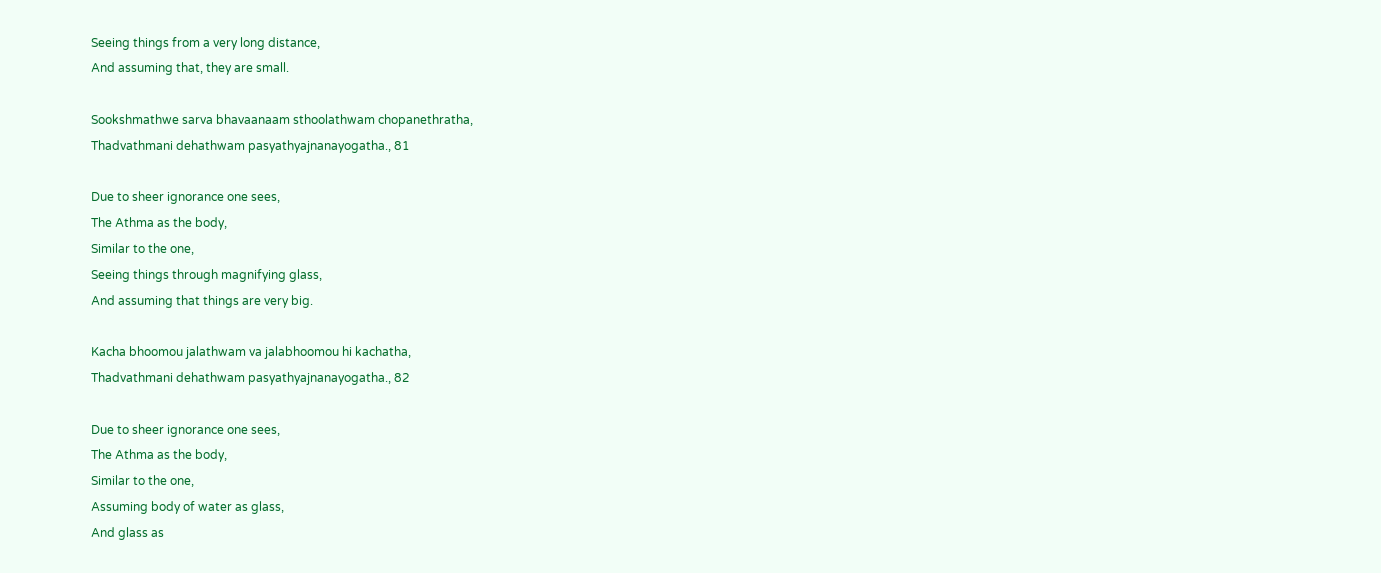Seeing things from a very long distance,
And assuming that, they are small.

Sookshmathwe sarva bhavaanaam sthoolathwam chopanethratha,
Thadvathmani dehathwam pasyathyajnanayogatha., 81

Due to sheer ignorance one sees,
The Athma as the body,
Similar to the one,
Seeing things through magnifying glass,
And assuming that things are very big.

Kacha bhoomou jalathwam va jalabhoomou hi kachatha,
Thadvathmani dehathwam pasyathyajnanayogatha., 82

Due to sheer ignorance one sees,
The Athma as the body,
Similar to the one,
Assuming body of water as glass,
And glass as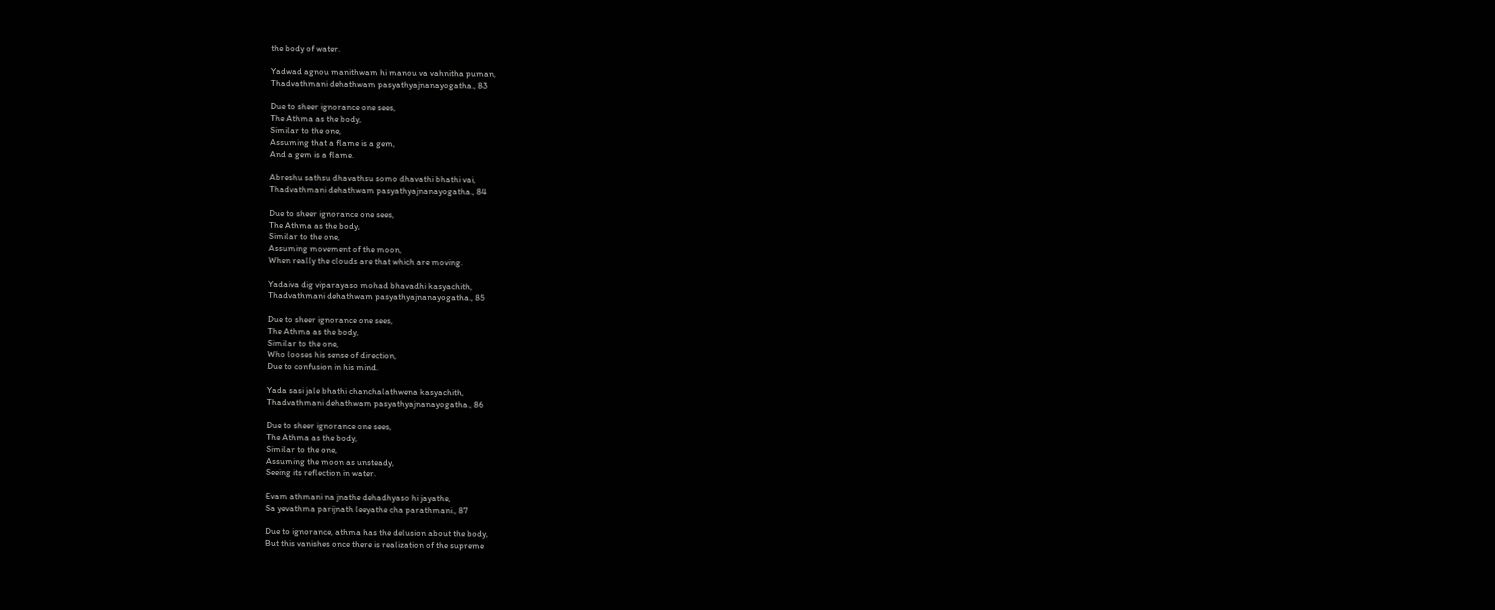the body of water.

Yadwad agnou manithwam hi manou va vahnitha puman,
Thadvathmani dehathwam pasyathyajnanayogatha., 83

Due to sheer ignorance one sees,
The Athma as the body,
Similar to the one,
Assuming that a flame is a gem,
And a gem is a flame.

Abreshu sathsu dhavathsu somo dhavathi bhathi vai,
Thadvathmani dehathwam pasyathyajnanayogatha., 84

Due to sheer ignorance one sees,
The Athma as the body,
Similar to the one,
Assuming movement of the moon,
When really the clouds are that which are moving.

Yadaiva dig viparayaso mohad bhavadhi kasyachith,
Thadvathmani dehathwam pasyathyajnanayogatha., 85

Due to sheer ignorance one sees,
The Athma as the body,
Similar to the one,
Who looses his sense of direction,
Due to confusion in his mind.

Yada sasi jale bhathi chanchalathwena kasyachith,
Thadvathmani dehathwam pasyathyajnanayogatha., 86

Due to sheer ignorance one sees,
The Athma as the body,
Similar to the one,
Assuming the moon as unsteady,
Seeing its reflection in water.

Evam athmani na jnathe dehadhyaso hi jayathe,
Sa yevathma parijnath leeyathe cha parathmani., 87

Due to ignorance, athma has the delusion about the body,
But this vanishes once there is realization of the supreme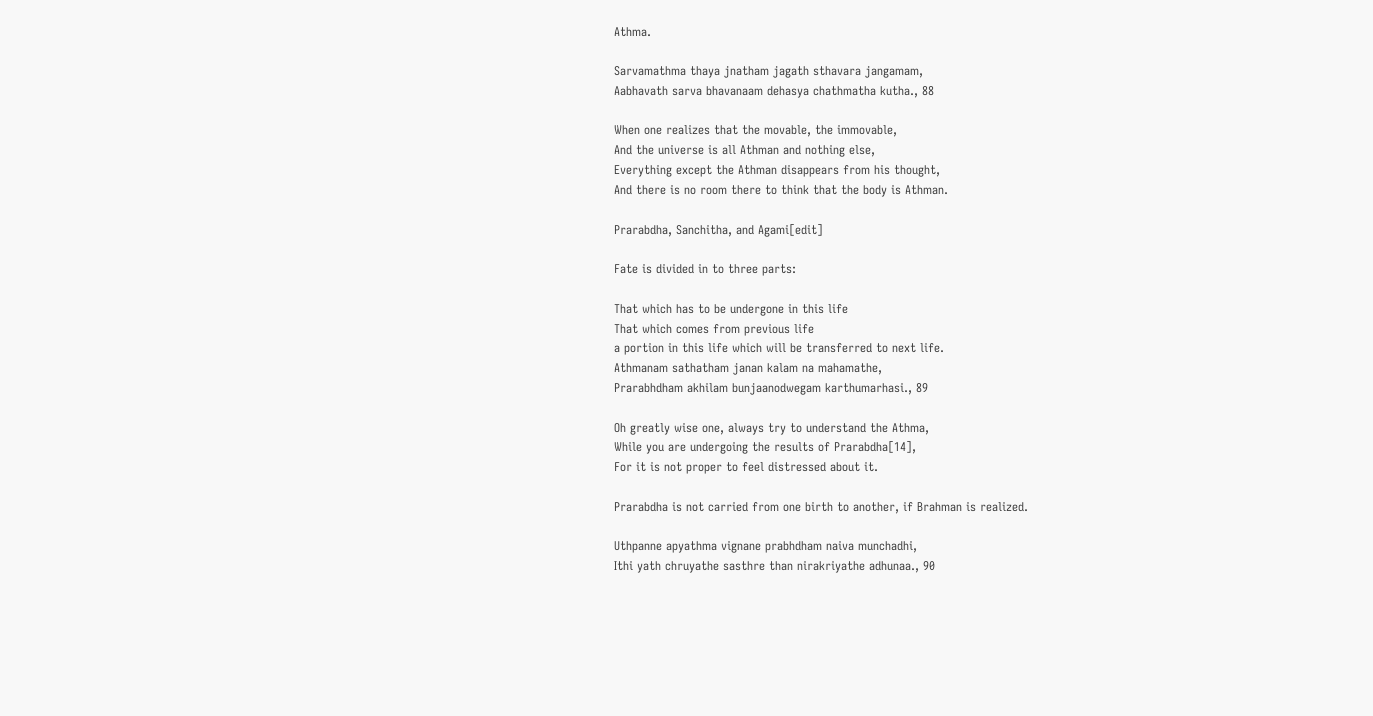Athma.

Sarvamathma thaya jnatham jagath sthavara jangamam,
Aabhavath sarva bhavanaam dehasya chathmatha kutha., 88

When one realizes that the movable, the immovable,
And the universe is all Athman and nothing else,
Everything except the Athman disappears from his thought,
And there is no room there to think that the body is Athman.

Prarabdha, Sanchitha, and Agami[edit]

Fate is divided in to three parts:

That which has to be undergone in this life
That which comes from previous life
a portion in this life which will be transferred to next life.
Athmanam sathatham janan kalam na mahamathe,
Prarabhdham akhilam bunjaanodwegam karthumarhasi., 89

Oh greatly wise one, always try to understand the Athma,
While you are undergoing the results of Prarabdha[14],
For it is not proper to feel distressed about it.

Prarabdha is not carried from one birth to another, if Brahman is realized.

Uthpanne apyathma vignane prabhdham naiva munchadhi,
Ithi yath chruyathe sasthre than nirakriyathe adhunaa., 90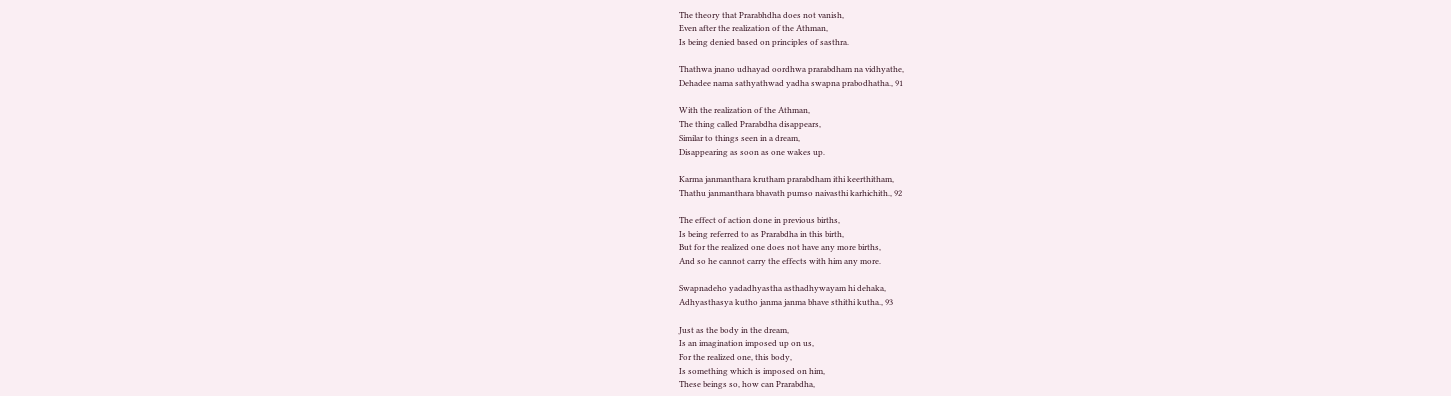The theory that Prarabhdha does not vanish,
Even after the realization of the Athman,
Is being denied based on principles of sasthra.

Thathwa jnano udhayad oordhwa prarabdham na vidhyathe,
Dehadee nama sathyathwad yadha swapna prabodhatha., 91

With the realization of the Athman,
The thing called Prarabdha disappears,
Similar to things seen in a dream,
Disappearing as soon as one wakes up.

Karma janmanthara krutham prarabdham ithi keerthitham,
Thathu janmanthara bhavath pumso naivasthi karhichith., 92

The effect of action done in previous births,
Is being referred to as Prarabdha in this birth,
But for the realized one does not have any more births,
And so he cannot carry the effects with him any more.

Swapnadeho yadadhyastha asthadhywayam hi dehaka,
Adhyasthasya kutho janma janma bhave sthithi kutha., 93

Just as the body in the dream,
Is an imagination imposed up on us,
For the realized one, this body,
Is something which is imposed on him,
These beings so, how can Prarabdha,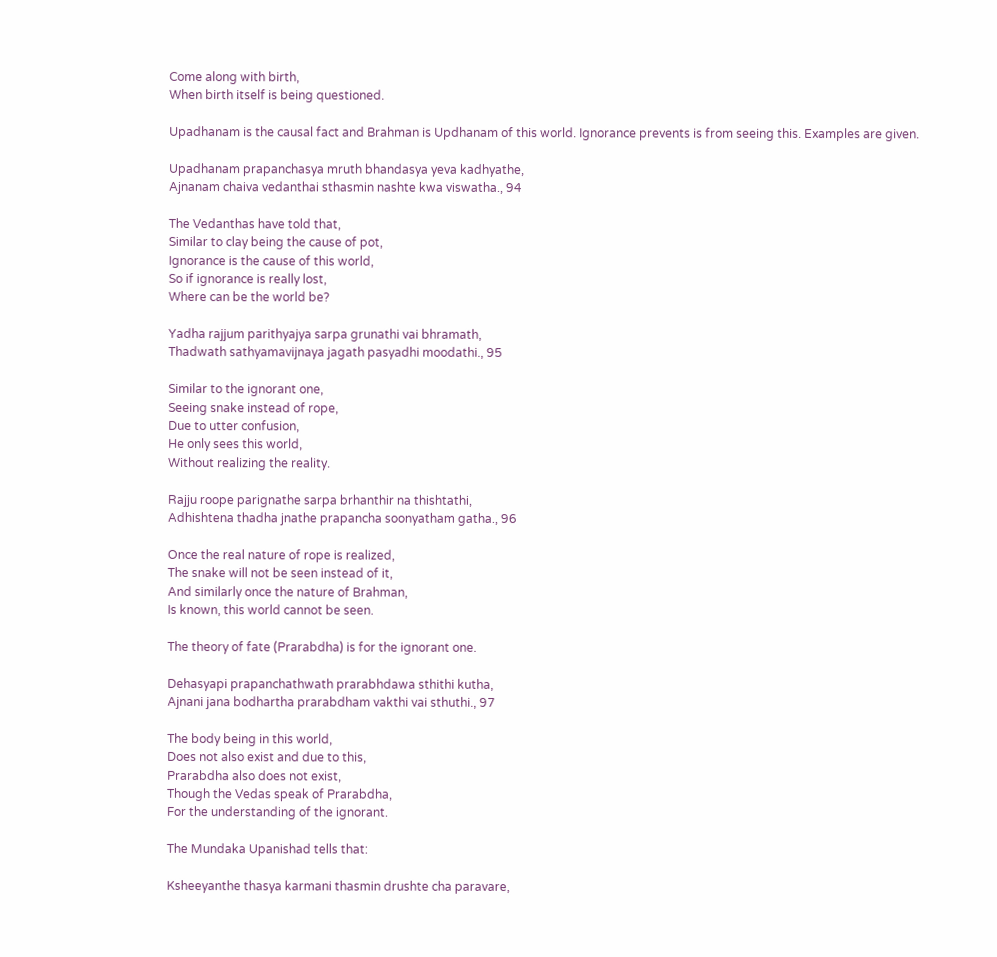Come along with birth,
When birth itself is being questioned.

Upadhanam is the causal fact and Brahman is Updhanam of this world. Ignorance prevents is from seeing this. Examples are given.

Upadhanam prapanchasya mruth bhandasya yeva kadhyathe,
Ajnanam chaiva vedanthai sthasmin nashte kwa viswatha., 94

The Vedanthas have told that,
Similar to clay being the cause of pot,
Ignorance is the cause of this world,
So if ignorance is really lost,
Where can be the world be?

Yadha rajjum parithyajya sarpa grunathi vai bhramath,
Thadwath sathyamavijnaya jagath pasyadhi moodathi., 95

Similar to the ignorant one,
Seeing snake instead of rope,
Due to utter confusion,
He only sees this world,
Without realizing the reality.

Rajju roope parignathe sarpa brhanthir na thishtathi,
Adhishtena thadha jnathe prapancha soonyatham gatha., 96

Once the real nature of rope is realized,
The snake will not be seen instead of it,
And similarly once the nature of Brahman,
Is known, this world cannot be seen.

The theory of fate (Prarabdha) is for the ignorant one.

Dehasyapi prapanchathwath prarabhdawa sthithi kutha,
Ajnani jana bodhartha prarabdham vakthi vai sthuthi., 97

The body being in this world,
Does not also exist and due to this,
Prarabdha also does not exist,
Though the Vedas speak of Prarabdha,
For the understanding of the ignorant.

The Mundaka Upanishad tells that:

Ksheeyanthe thasya karmani thasmin drushte cha paravare,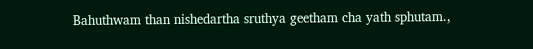Bahuthwam than nishedartha sruthya geetham cha yath sphutam.,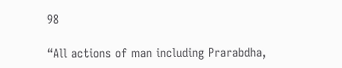98

“All actions of man including Prarabdha,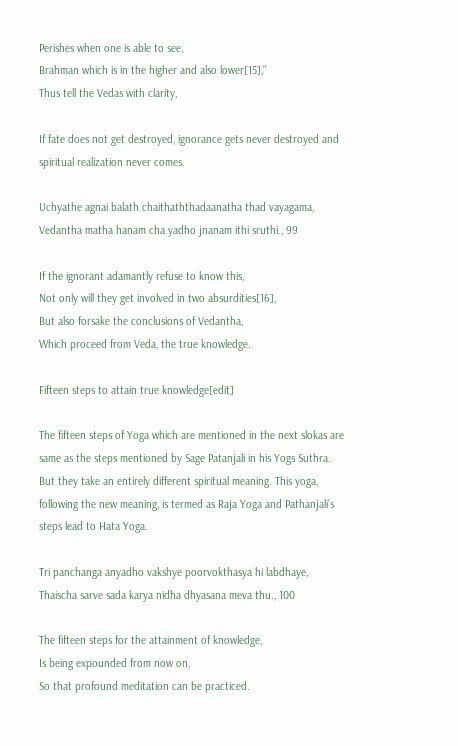Perishes when one is able to see,
Brahman which is in the higher and also lower[15],”
Thus tell the Vedas with clarity,

If fate does not get destroyed, ignorance gets never destroyed and spiritual realization never comes.

Uchyathe agnai balath chaithaththadaanatha thad vayagama,
Vedantha matha hanam cha yadho jnanam ithi sruthi., 99

If the ignorant adamantly refuse to know this,
Not only will they get involved in two absurdities[16],
But also forsake the conclusions of Vedantha,
Which proceed from Veda, the true knowledge.

Fifteen steps to attain true knowledge[edit]

The fifteen steps of Yoga which are mentioned in the next slokas are same as the steps mentioned by Sage Patanjali in his Yogs Suthra. But they take an entirely different spiritual meaning. This yoga, following the new meaning, is termed as Raja Yoga and Pathanjali’s steps lead to Hata Yoga.

Tri panchanga anyadho vakshye poorvokthasya hi labdhaye,
Thaischa sarve sada karya nidha dhyasana meva thu., 100

The fifteen steps for the attainment of knowledge,
Is being expounded from now on,
So that profound meditation can be practiced.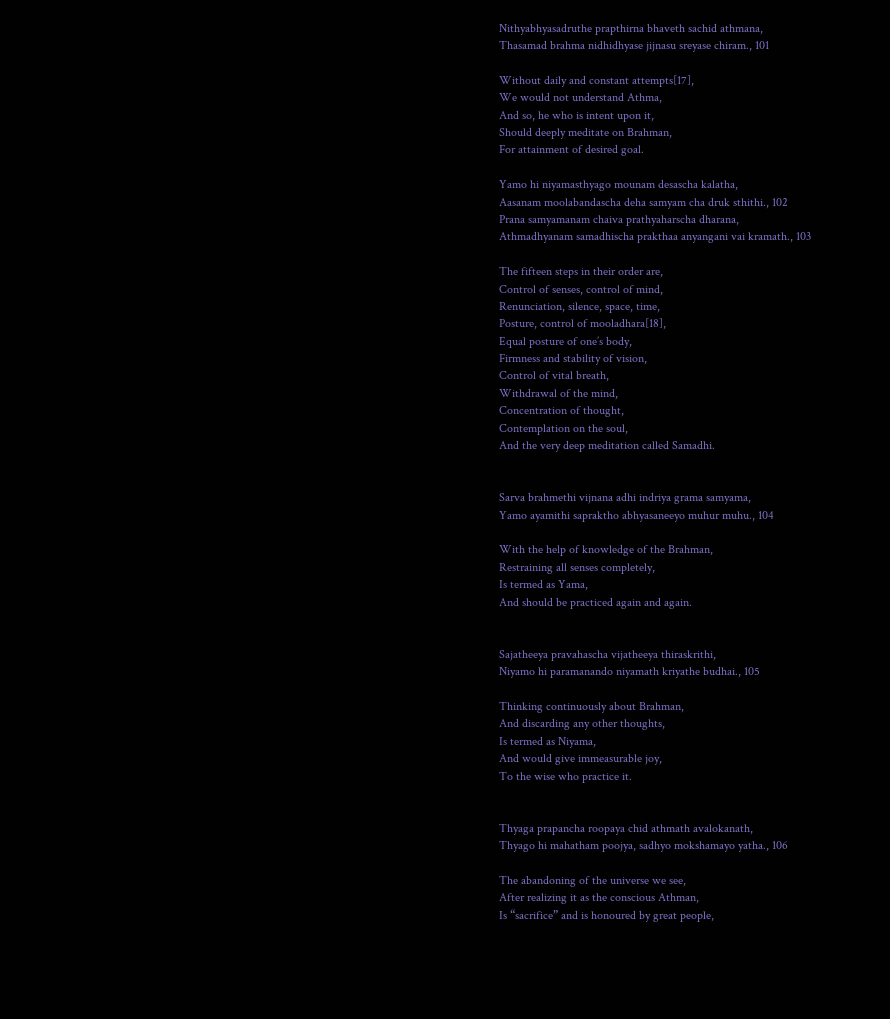Nithyabhyasadruthe prapthirna bhaveth sachid athmana,
Thasamad brahma nidhidhyase jijnasu sreyase chiram., 101

Without daily and constant attempts[17],
We would not understand Athma,
And so, he who is intent upon it,
Should deeply meditate on Brahman,
For attainment of desired goal.

Yamo hi niyamasthyago mounam desascha kalatha,
Aasanam moolabandascha deha samyam cha druk sthithi., 102
Prana samyamanam chaiva prathyaharscha dharana,
Athmadhyanam samadhischa prakthaa anyangani vai kramath., 103

The fifteen steps in their order are,
Control of senses, control of mind,
Renunciation, silence, space, time,
Posture, control of mooladhara[18],
Equal posture of one’s body,
Firmness and stability of vision,
Control of vital breath,
Withdrawal of the mind,
Concentration of thought,
Contemplation on the soul,
And the very deep meditation called Samadhi.


Sarva brahmethi vijnana adhi indriya grama samyama,
Yamo ayamithi sapraktho abhyasaneeyo muhur muhu., 104

With the help of knowledge of the Brahman,
Restraining all senses completely,
Is termed as Yama,
And should be practiced again and again.


Sajatheeya pravahascha vijatheeya thiraskrithi,
Niyamo hi paramanando niyamath kriyathe budhai., 105

Thinking continuously about Brahman,
And discarding any other thoughts,
Is termed as Niyama,
And would give immeasurable joy,
To the wise who practice it.


Thyaga prapancha roopaya chid athmath avalokanath,
Thyago hi mahatham poojya, sadhyo mokshamayo yatha., 106

The abandoning of the universe we see,
After realizing it as the conscious Athman,
Is “sacrifice” and is honoured by great people,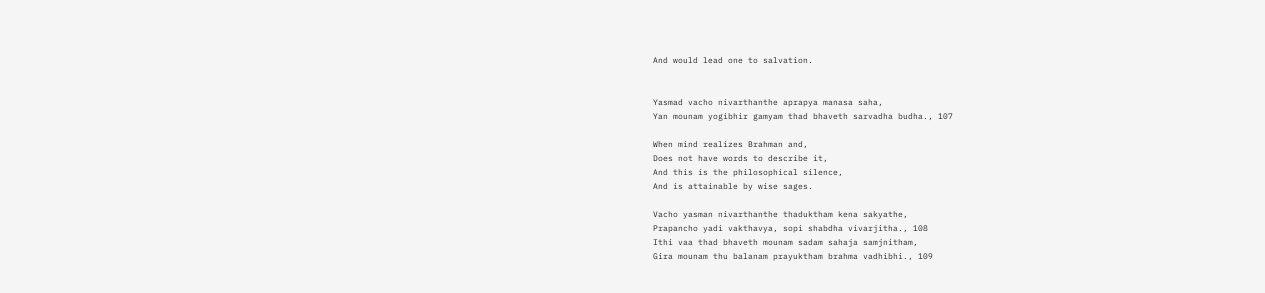And would lead one to salvation.


Yasmad vacho nivarthanthe aprapya manasa saha,
Yan mounam yogibhir gamyam thad bhaveth sarvadha budha., 107

When mind realizes Brahman and,
Does not have words to describe it,
And this is the philosophical silence,
And is attainable by wise sages.

Vacho yasman nivarthanthe thaduktham kena sakyathe,
Prapancho yadi vakthavya, sopi shabdha vivarjitha., 108
Ithi vaa thad bhaveth mounam sadam sahaja samjnitham,
Gira mounam thu balanam prayuktham brahma vadhibhi., 109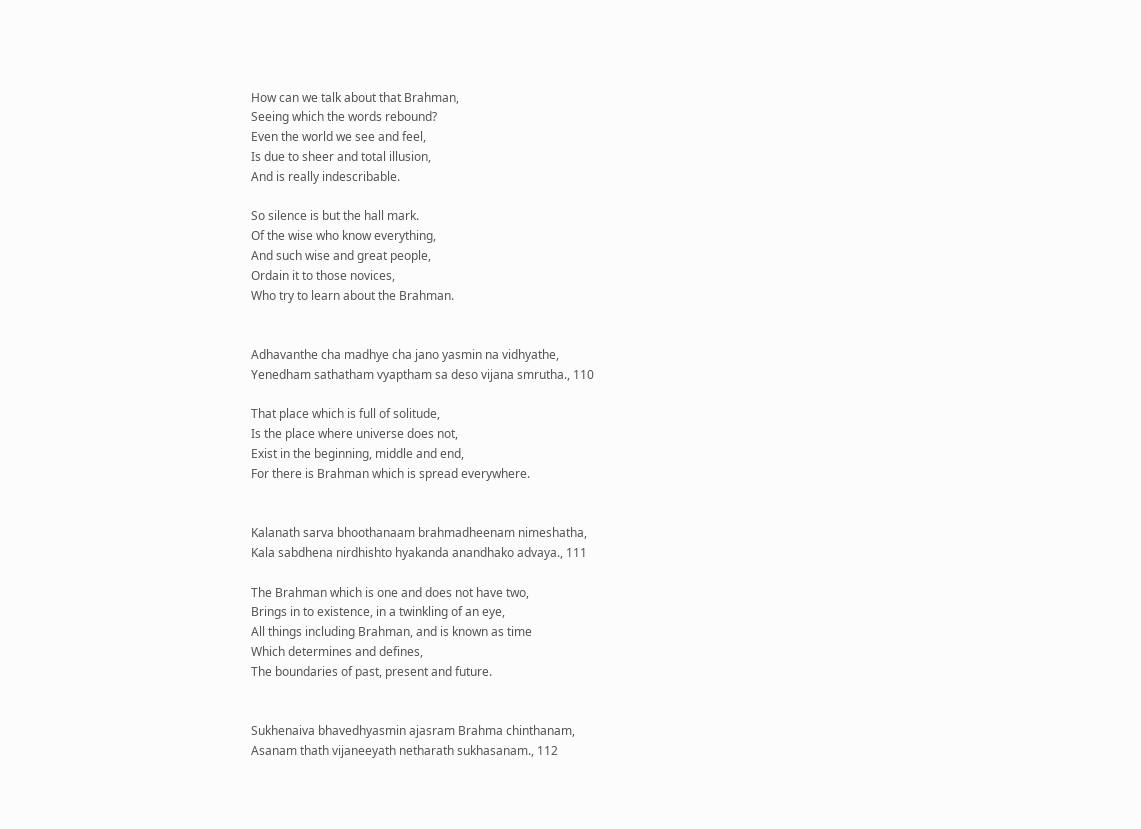How can we talk about that Brahman,
Seeing which the words rebound?
Even the world we see and feel,
Is due to sheer and total illusion,
And is really indescribable.

So silence is but the hall mark.
Of the wise who know everything,
And such wise and great people,
Ordain it to those novices,
Who try to learn about the Brahman.


Adhavanthe cha madhye cha jano yasmin na vidhyathe,
Yenedham sathatham vyaptham sa deso vijana smrutha., 110

That place which is full of solitude,
Is the place where universe does not,
Exist in the beginning, middle and end,
For there is Brahman which is spread everywhere.


Kalanath sarva bhoothanaam brahmadheenam nimeshatha,
Kala sabdhena nirdhishto hyakanda anandhako advaya., 111

The Brahman which is one and does not have two,
Brings in to existence, in a twinkling of an eye,
All things including Brahman, and is known as time
Which determines and defines,
The boundaries of past, present and future.


Sukhenaiva bhavedhyasmin ajasram Brahma chinthanam,
Asanam thath vijaneeyath netharath sukhasanam., 112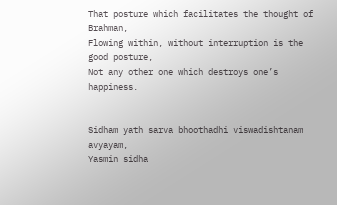That posture which facilitates the thought of Brahman,
Flowing within, without interruption is the good posture,
Not any other one which destroys one’s happiness.


Sidham yath sarva bhoothadhi viswadishtanam avyayam,
Yasmin sidha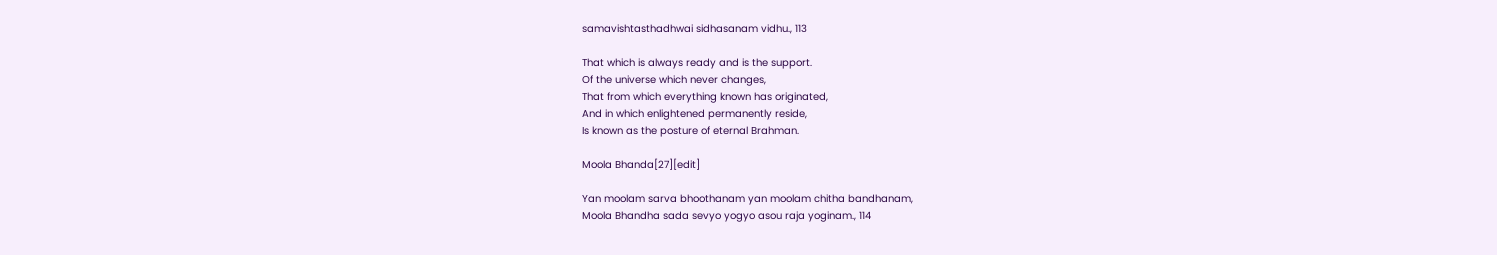samavishtasthadhwai sidhasanam vidhu., 113

That which is always ready and is the support.
Of the universe which never changes,
That from which everything known has originated,
And in which enlightened permanently reside,
Is known as the posture of eternal Brahman.

Moola Bhanda[27][edit]

Yan moolam sarva bhoothanam yan moolam chitha bandhanam,
Moola Bhandha sada sevyo yogyo asou raja yoginam., 114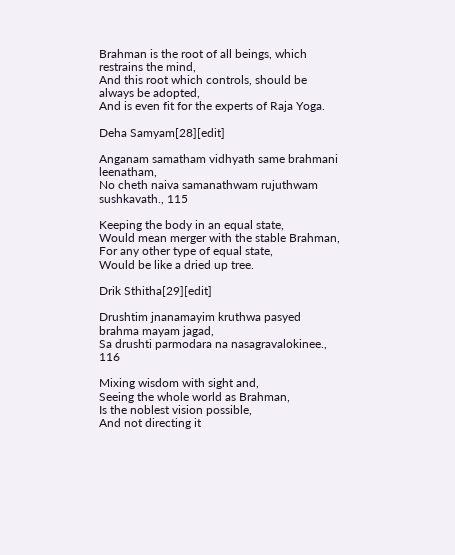Brahman is the root of all beings, which restrains the mind,
And this root which controls, should be always be adopted,
And is even fit for the experts of Raja Yoga.

Deha Samyam[28][edit]

Anganam samatham vidhyath same brahmani leenatham,
No cheth naiva samanathwam rujuthwam sushkavath., 115

Keeping the body in an equal state,
Would mean merger with the stable Brahman,
For any other type of equal state,
Would be like a dried up tree.

Drik Sthitha[29][edit]

Drushtim jnanamayim kruthwa pasyed brahma mayam jagad,
Sa drushti parmodara na nasagravalokinee., 116

Mixing wisdom with sight and,
Seeing the whole world as Brahman,
Is the noblest vision possible,
And not directing it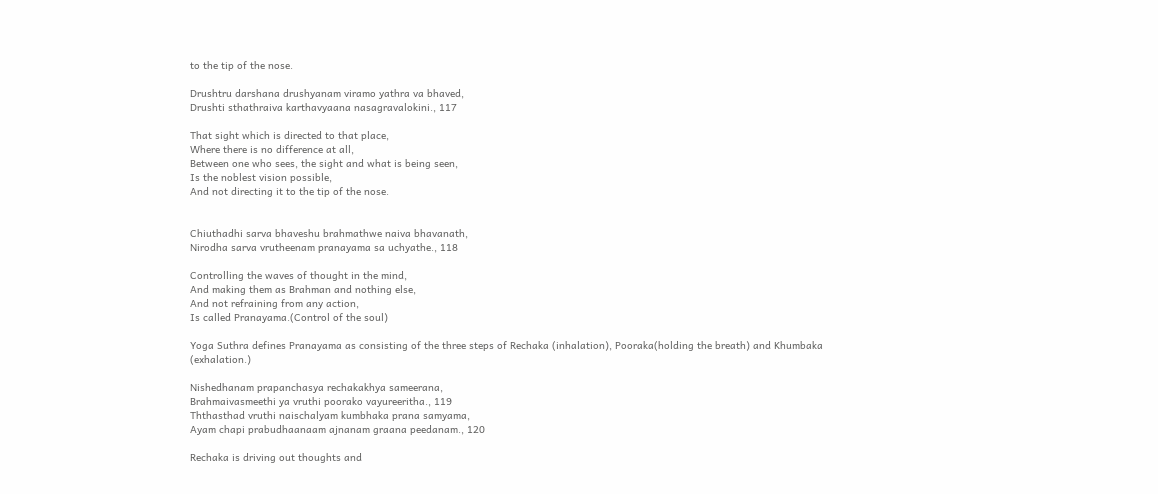to the tip of the nose.

Drushtru darshana drushyanam viramo yathra va bhaved,
Drushti sthathraiva karthavyaana nasagravalokini., 117

That sight which is directed to that place,
Where there is no difference at all,
Between one who sees, the sight and what is being seen,
Is the noblest vision possible,
And not directing it to the tip of the nose.


Chiuthadhi sarva bhaveshu brahmathwe naiva bhavanath,
Nirodha sarva vrutheenam pranayama sa uchyathe., 118

Controlling the waves of thought in the mind,
And making them as Brahman and nothing else,
And not refraining from any action,
Is called Pranayama.(Control of the soul)

Yoga Suthra defines Pranayama as consisting of the three steps of Rechaka (inhalation), Pooraka(holding the breath) and Khumbaka (exhalation.)

Nishedhanam prapanchasya rechakakhya sameerana,
Brahmaivasmeethi ya vruthi poorako vayureeritha., 119
Ththasthad vruthi naischalyam kumbhaka prana samyama,
Ayam chapi prabudhaanaam ajnanam graana peedanam., 120

Rechaka is driving out thoughts and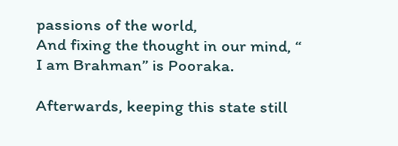passions of the world,
And fixing the thought in our mind, “ I am Brahman” is Pooraka.

Afterwards, keeping this state still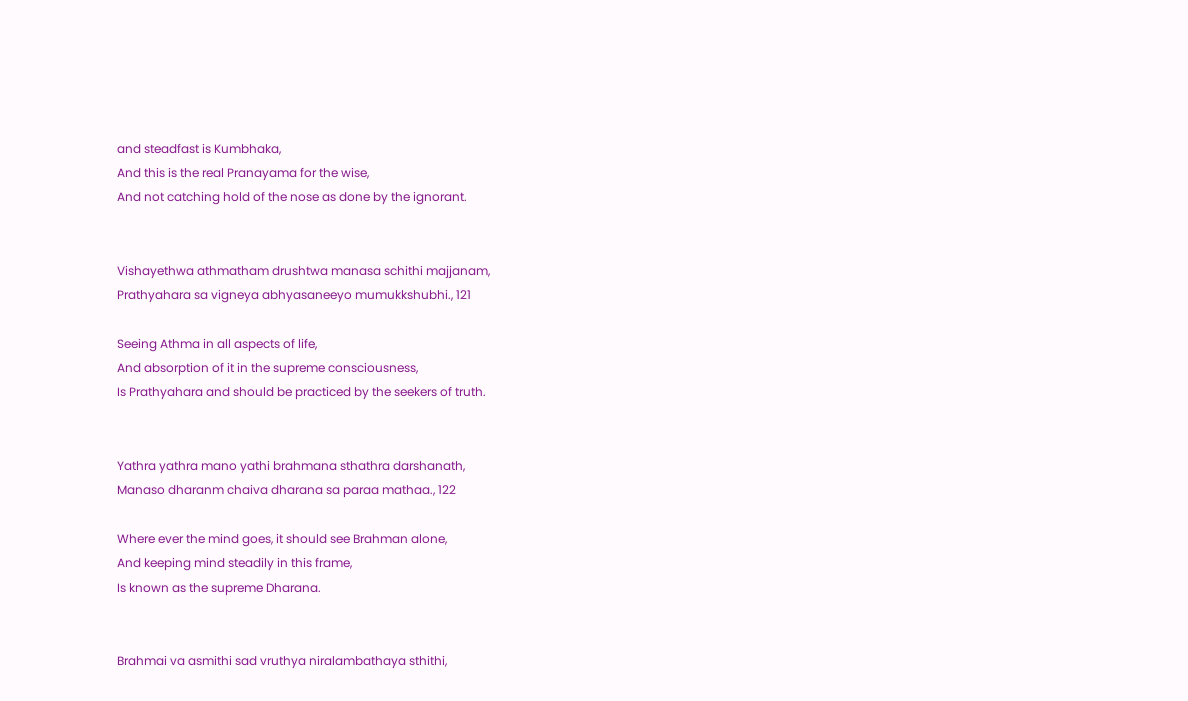and steadfast is Kumbhaka,
And this is the real Pranayama for the wise,
And not catching hold of the nose as done by the ignorant.


Vishayethwa athmatham drushtwa manasa schithi majjanam,
Prathyahara sa vigneya abhyasaneeyo mumukkshubhi., 121

Seeing Athma in all aspects of life,
And absorption of it in the supreme consciousness,
Is Prathyahara and should be practiced by the seekers of truth.


Yathra yathra mano yathi brahmana sthathra darshanath,
Manaso dharanm chaiva dharana sa paraa mathaa., 122

Where ever the mind goes, it should see Brahman alone,
And keeping mind steadily in this frame,
Is known as the supreme Dharana.


Brahmai va asmithi sad vruthya niralambathaya sthithi,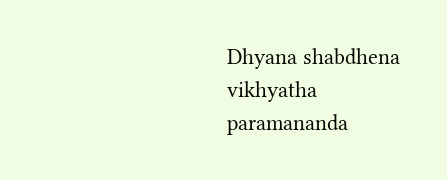Dhyana shabdhena vikhyatha paramananda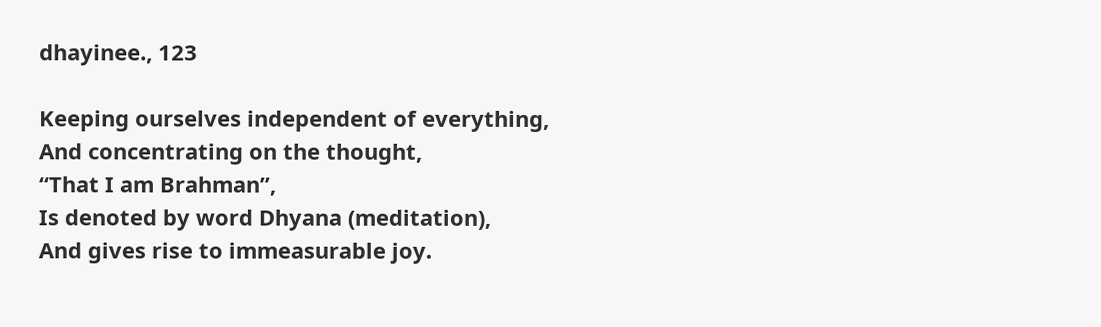dhayinee., 123

Keeping ourselves independent of everything,
And concentrating on the thought,
“That I am Brahman”,
Is denoted by word Dhyana (meditation),
And gives rise to immeasurable joy.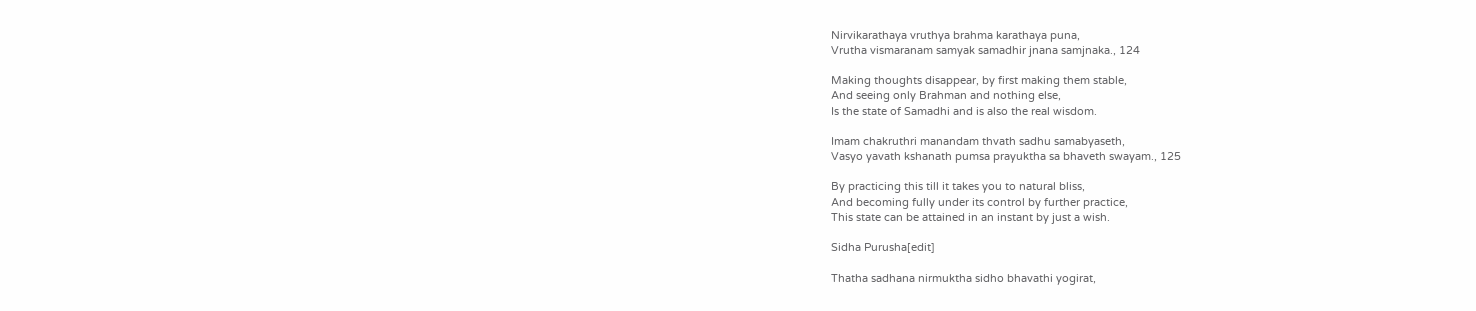Nirvikarathaya vruthya brahma karathaya puna,
Vrutha vismaranam samyak samadhir jnana samjnaka., 124

Making thoughts disappear, by first making them stable,
And seeing only Brahman and nothing else,
Is the state of Samadhi and is also the real wisdom.

Imam chakruthri manandam thvath sadhu samabyaseth,
Vasyo yavath kshanath pumsa prayuktha sa bhaveth swayam., 125

By practicing this till it takes you to natural bliss,
And becoming fully under its control by further practice,
This state can be attained in an instant by just a wish.

Sidha Purusha[edit]

Thatha sadhana nirmuktha sidho bhavathi yogirat,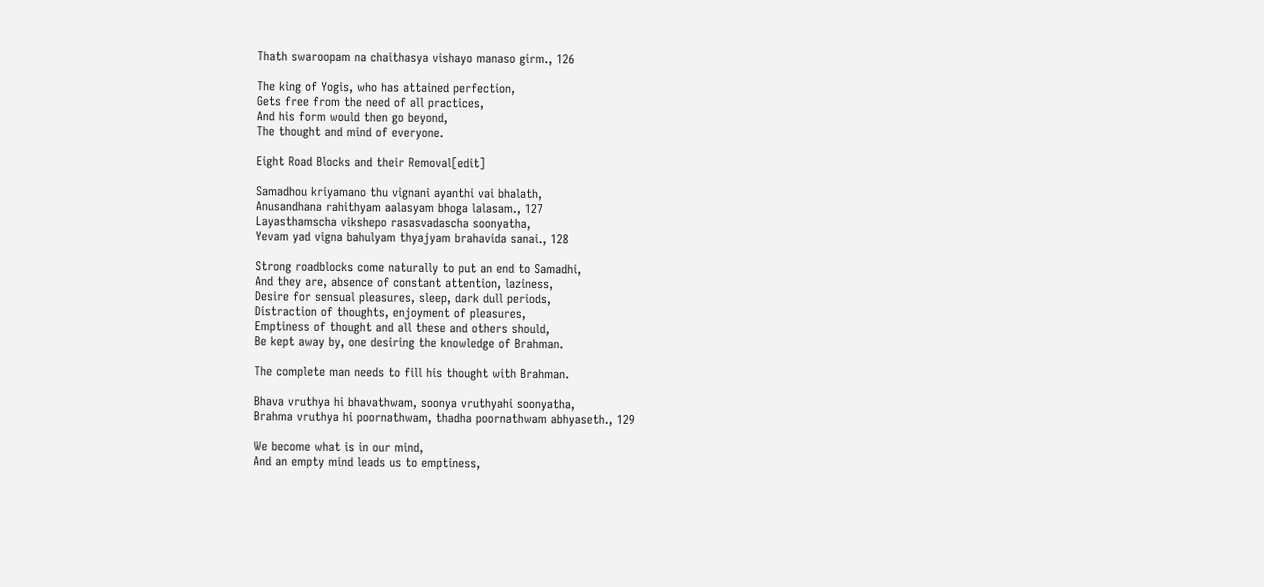Thath swaroopam na chaithasya vishayo manaso girm., 126

The king of Yogis, who has attained perfection,
Gets free from the need of all practices,
And his form would then go beyond,
The thought and mind of everyone.

Eight Road Blocks and their Removal[edit]

Samadhou kriyamano thu vignani ayanthi vai bhalath,
Anusandhana rahithyam aalasyam bhoga lalasam., 127
Layasthamscha vikshepo rasasvadascha soonyatha,
Yevam yad vigna bahulyam thyajyam brahavida sanai., 128

Strong roadblocks come naturally to put an end to Samadhi,
And they are, absence of constant attention, laziness,
Desire for sensual pleasures, sleep, dark dull periods,
Distraction of thoughts, enjoyment of pleasures,
Emptiness of thought and all these and others should,
Be kept away by, one desiring the knowledge of Brahman.

The complete man needs to fill his thought with Brahman.

Bhava vruthya hi bhavathwam, soonya vruthyahi soonyatha,
Brahma vruthya hi poornathwam, thadha poornathwam abhyaseth., 129

We become what is in our mind,
And an empty mind leads us to emptiness,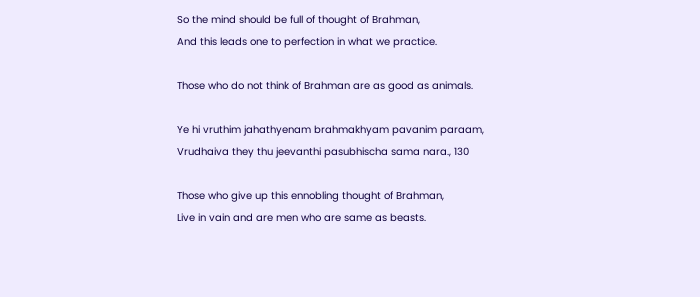So the mind should be full of thought of Brahman,
And this leads one to perfection in what we practice.

Those who do not think of Brahman are as good as animals.

Ye hi vruthim jahathyenam brahmakhyam pavanim paraam,
Vrudhaiva they thu jeevanthi pasubhischa sama nara., 130

Those who give up this ennobling thought of Brahman,
Live in vain and are men who are same as beasts.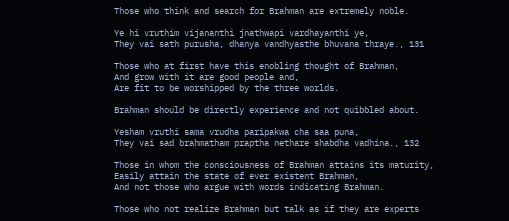Those who think and search for Brahman are extremely noble.

Ye hi vruthim vijananthi jnathwapi vardhayanthi ye,
They vai sath purusha, dhanya vandhyasthe bhuvana thraye., 131

Those who at first have this enobling thought of Brahman,
And grow with it are good people and,
Are fit to be worshipped by the three worlds.

Brahman should be directly experience and not quibbled about.

Yesham vruthi sama vrudha paripakwa cha saa puna,
They vai sad brahmatham praptha nethare shabdha vadhina., 132

Those in whom the consciousness of Brahman attains its maturity,
Easily attain the state of ever existent Brahman,
And not those who argue with words indicating Brahman.

Those who not realize Brahman but talk as if they are experts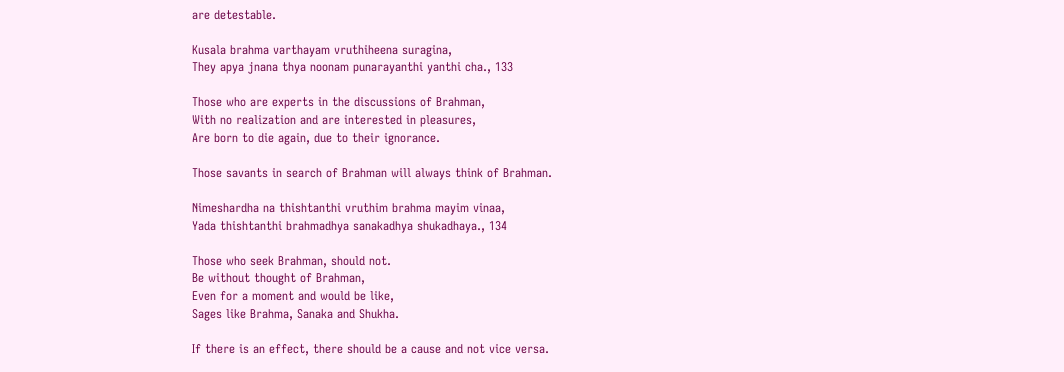are detestable.

Kusala brahma varthayam vruthiheena suragina,
They apya jnana thya noonam punarayanthi yanthi cha., 133

Those who are experts in the discussions of Brahman,
With no realization and are interested in pleasures,
Are born to die again, due to their ignorance.

Those savants in search of Brahman will always think of Brahman.

Nimeshardha na thishtanthi vruthim brahma mayim vinaa,
Yada thishtanthi brahmadhya sanakadhya shukadhaya., 134

Those who seek Brahman, should not.
Be without thought of Brahman,
Even for a moment and would be like,
Sages like Brahma, Sanaka and Shukha.

If there is an effect, there should be a cause and not vice versa.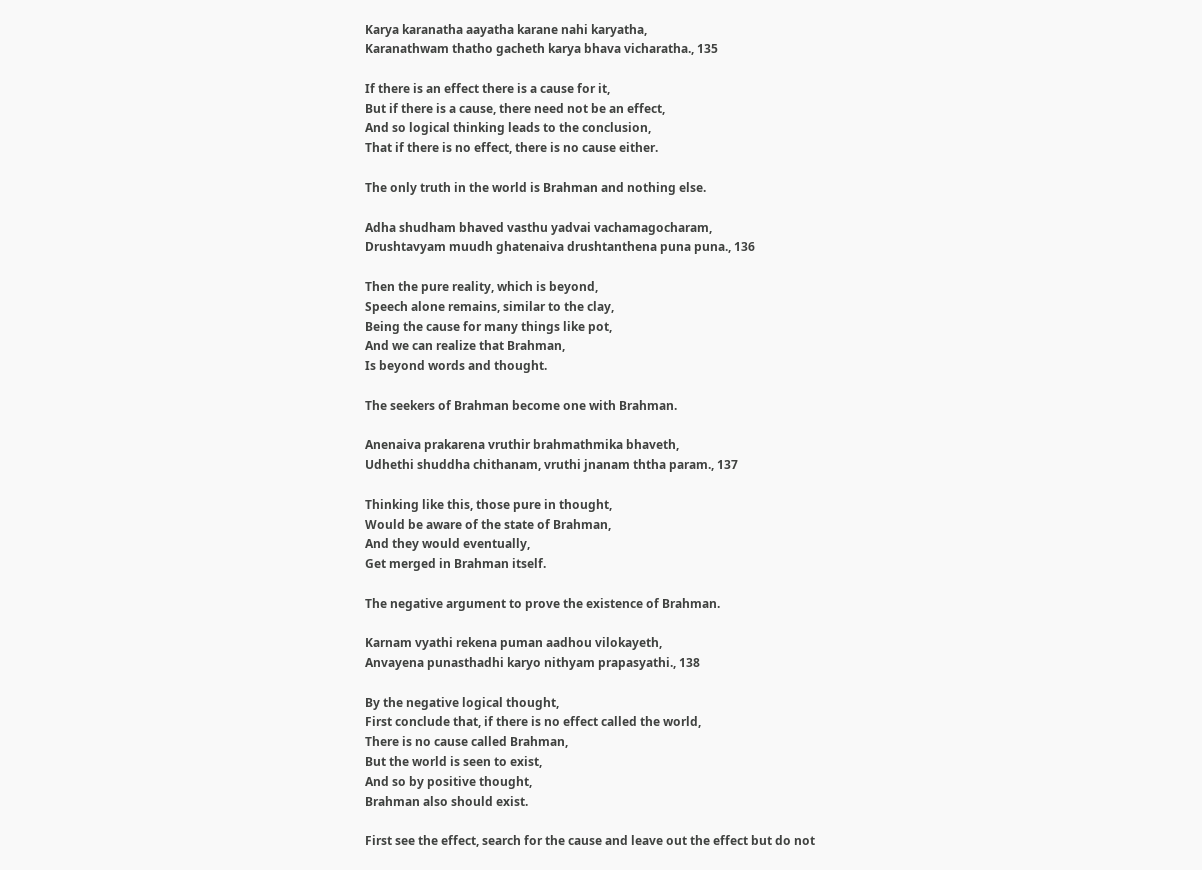Karya karanatha aayatha karane nahi karyatha,
Karanathwam thatho gacheth karya bhava vicharatha., 135

If there is an effect there is a cause for it,
But if there is a cause, there need not be an effect,
And so logical thinking leads to the conclusion,
That if there is no effect, there is no cause either.

The only truth in the world is Brahman and nothing else.

Adha shudham bhaved vasthu yadvai vachamagocharam,
Drushtavyam muudh ghatenaiva drushtanthena puna puna., 136

Then the pure reality, which is beyond,
Speech alone remains, similar to the clay,
Being the cause for many things like pot,
And we can realize that Brahman,
Is beyond words and thought.

The seekers of Brahman become one with Brahman.

Anenaiva prakarena vruthir brahmathmika bhaveth,
Udhethi shuddha chithanam, vruthi jnanam ththa param., 137

Thinking like this, those pure in thought,
Would be aware of the state of Brahman,
And they would eventually,
Get merged in Brahman itself.

The negative argument to prove the existence of Brahman.

Karnam vyathi rekena puman aadhou vilokayeth,
Anvayena punasthadhi karyo nithyam prapasyathi., 138

By the negative logical thought,
First conclude that, if there is no effect called the world,
There is no cause called Brahman,
But the world is seen to exist,
And so by positive thought,
Brahman also should exist.

First see the effect, search for the cause and leave out the effect but do not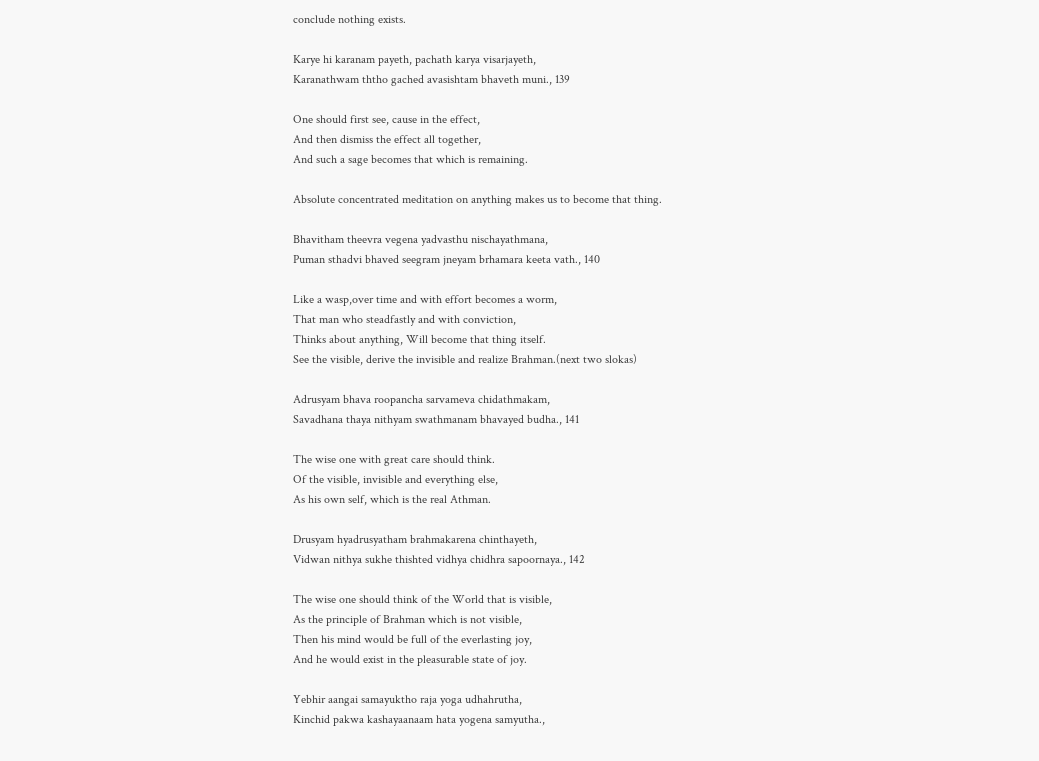conclude nothing exists.

Karye hi karanam payeth, pachath karya visarjayeth,
Karanathwam ththo gached avasishtam bhaveth muni., 139

One should first see, cause in the effect,
And then dismiss the effect all together,
And such a sage becomes that which is remaining.

Absolute concentrated meditation on anything makes us to become that thing.

Bhavitham theevra vegena yadvasthu nischayathmana,
Puman sthadvi bhaved seegram jneyam brhamara keeta vath., 140

Like a wasp,over time and with effort becomes a worm,
That man who steadfastly and with conviction,
Thinks about anything, Will become that thing itself.
See the visible, derive the invisible and realize Brahman.(next two slokas)

Adrusyam bhava roopancha sarvameva chidathmakam,
Savadhana thaya nithyam swathmanam bhavayed budha., 141

The wise one with great care should think.
Of the visible, invisible and everything else,
As his own self, which is the real Athman.

Drusyam hyadrusyatham brahmakarena chinthayeth,
Vidwan nithya sukhe thishted vidhya chidhra sapoornaya., 142

The wise one should think of the World that is visible,
As the principle of Brahman which is not visible,
Then his mind would be full of the everlasting joy,
And he would exist in the pleasurable state of joy.

Yebhir aangai samayuktho raja yoga udhahrutha,
Kinchid pakwa kashayaanaam hata yogena samyutha.,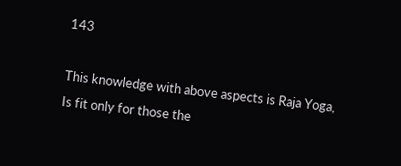143

This knowledge with above aspects is Raja Yoga,
Is fit only for those the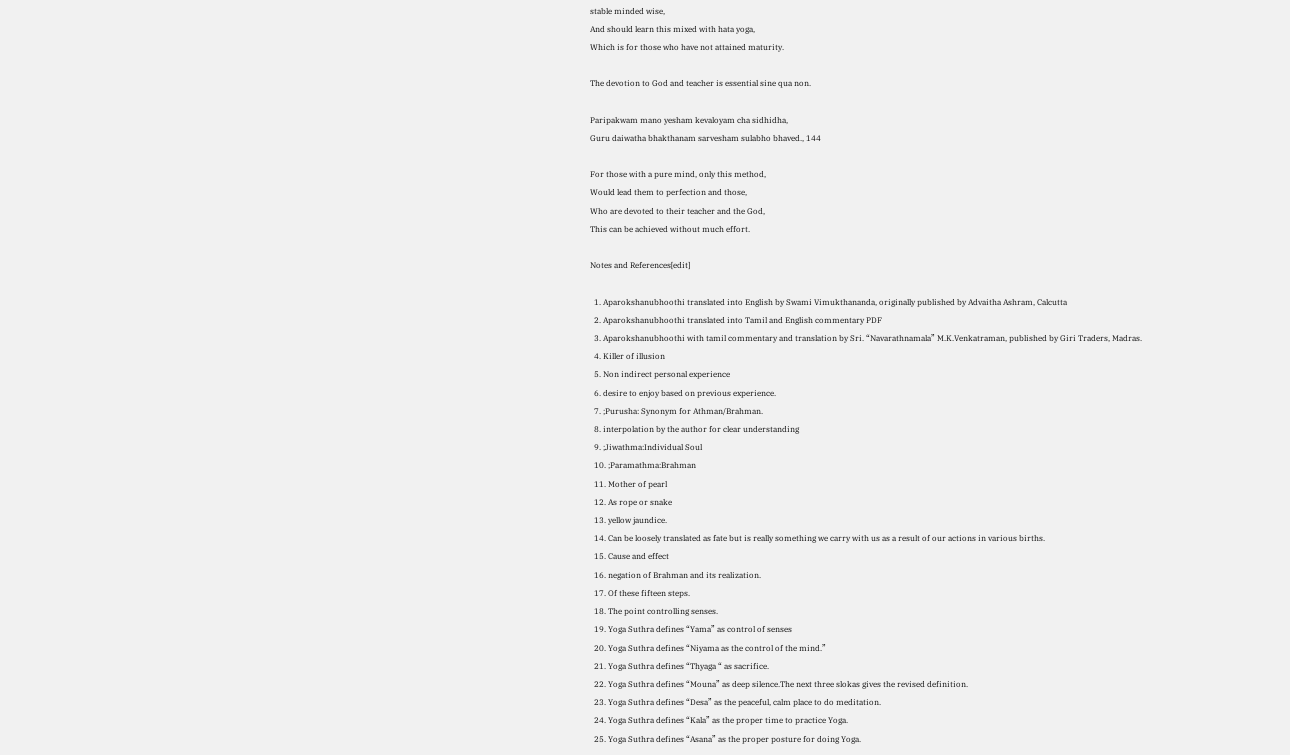stable minded wise,
And should learn this mixed with hata yoga,
Which is for those who have not attained maturity.

The devotion to God and teacher is essential sine qua non.

Paripakwam mano yesham kevaloyam cha sidhidha,
Guru daiwatha bhakthanam sarvesham sulabho bhaved., 144

For those with a pure mind, only this method,
Would lead them to perfection and those,
Who are devoted to their teacher and the God,
This can be achieved without much effort.

Notes and References[edit]

  1. Aparokshanubhoothi translated into English by Swami Vimukthananda, originally published by Advaitha Ashram, Calcutta
  2. Aparokshanubhoothi translated into Tamil and English commentary PDF
  3. Aparokshanubhoothi with tamil commentary and translation by Sri. “Navarathnamala” M.K.Venkatraman, published by Giri Traders, Madras.
  4. Killer of illusion
  5. Non indirect personal experience
  6. desire to enjoy based on previous experience.
  7. ;Purusha: Synonym for Athman/Brahman.
  8. interpolation by the author for clear understanding
  9. ;Jiwathma:Individual Soul
  10. ;Paramathma:Brahman
  11. Mother of pearl
  12. As rope or snake
  13. yellow jaundice.
  14. Can be loosely translated as fate but is really something we carry with us as a result of our actions in various births.
  15. Cause and effect
  16. negation of Brahman and its realization.
  17. Of these fifteen steps.
  18. The point controlling senses.
  19. Yoga Suthra defines “Yama” as control of senses
  20. Yoga Suthra defines “Niyama as the control of the mind.”
  21. Yoga Suthra defines “Thyaga “ as sacrifice.
  22. Yoga Suthra defines “Mouna” as deep silence.The next three slokas gives the revised definition.
  23. Yoga Suthra defines “Desa” as the peaceful, calm place to do meditation.
  24. Yoga Suthra defines “Kala” as the proper time to practice Yoga.
  25. Yoga Suthra defines “Asana” as the proper posture for doing Yoga.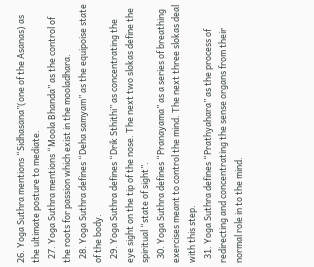26. Yoga Suthra mentions “Sidhasana”(one of the Asanas) as the ultimate posture to mediate.
  27. Yoga Suthra mentions “Moola Bhanda” as the control of the roots for passion which exist in the mooladhara.
  28. Yoga Suthra defines “Deha samyam” as the equipoise state of the body.
  29. Yoga Suthra defines “Drik Sthithi” as concentrating the eye sight on the tip of the nose. The next two slokas define the spiritual “state of sight”.
  30. Yoga Suthra defines “Pranayama” as a series of breathing exercises meant to control the mind. The next three slokas deal with this step.
  31. Yoga Suthra defines “Prathyahara” as the process of redirecting and concentrating the sense organs from their normal role in to the mind.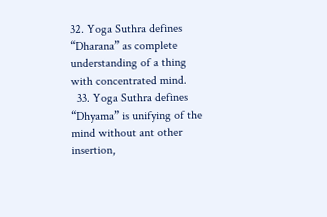32. Yoga Suthra defines “Dharana” as complete understanding of a thing with concentrated mind.
  33. Yoga Suthra defines “Dhyama” is unifying of the mind without ant other insertion,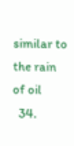similar to the rain of oil
  34.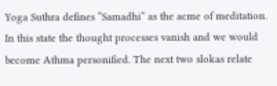Yoga Suthra defines “Samadhi” as the acme of meditation. In this state the thought processes vanish and we would become Athma personified. The next two slokas relate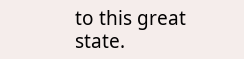to this great state.